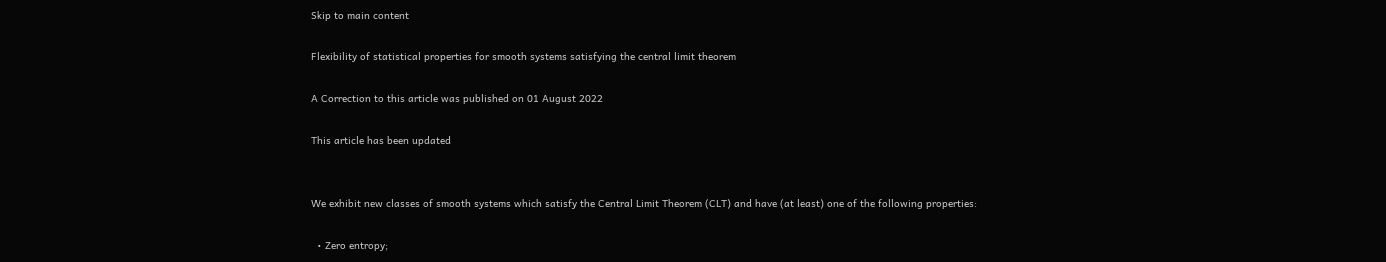Skip to main content

Flexibility of statistical properties for smooth systems satisfying the central limit theorem

A Correction to this article was published on 01 August 2022

This article has been updated


We exhibit new classes of smooth systems which satisfy the Central Limit Theorem (CLT) and have (at least) one of the following properties:

  • Zero entropy;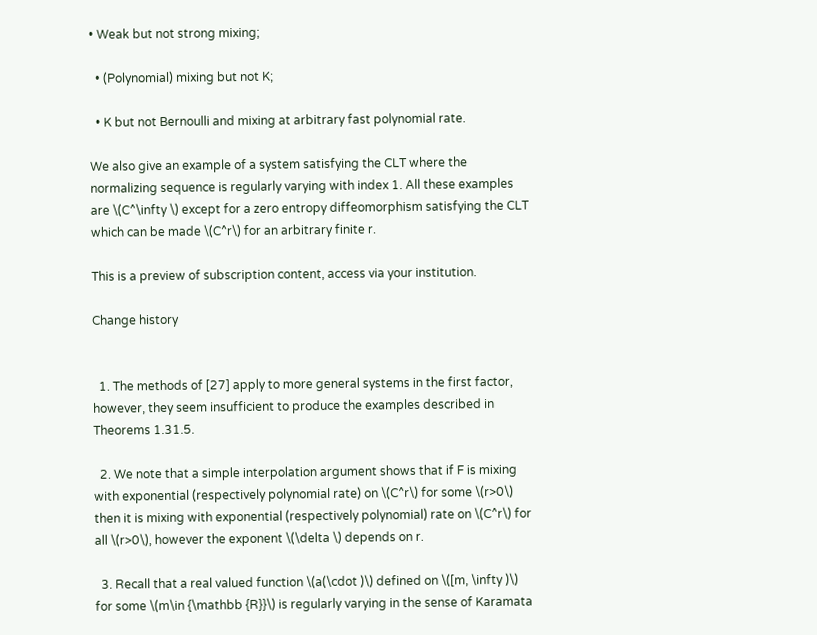• Weak but not strong mixing;

  • (Polynomial) mixing but not K;

  • K but not Bernoulli and mixing at arbitrary fast polynomial rate.

We also give an example of a system satisfying the CLT where the normalizing sequence is regularly varying with index 1. All these examples are \(C^\infty \) except for a zero entropy diffeomorphism satisfying the CLT which can be made \(C^r\) for an arbitrary finite r.

This is a preview of subscription content, access via your institution.

Change history


  1. The methods of [27] apply to more general systems in the first factor, however, they seem insufficient to produce the examples described in Theorems 1.31.5.

  2. We note that a simple interpolation argument shows that if F is mixing with exponential (respectively polynomial rate) on \(C^r\) for some \(r>0\) then it is mixing with exponential (respectively polynomial) rate on \(C^r\) for all \(r>0\), however the exponent \(\delta \) depends on r.

  3. Recall that a real valued function \(a(\cdot )\) defined on \([m, \infty )\) for some \(m\in {\mathbb {R}}\) is regularly varying in the sense of Karamata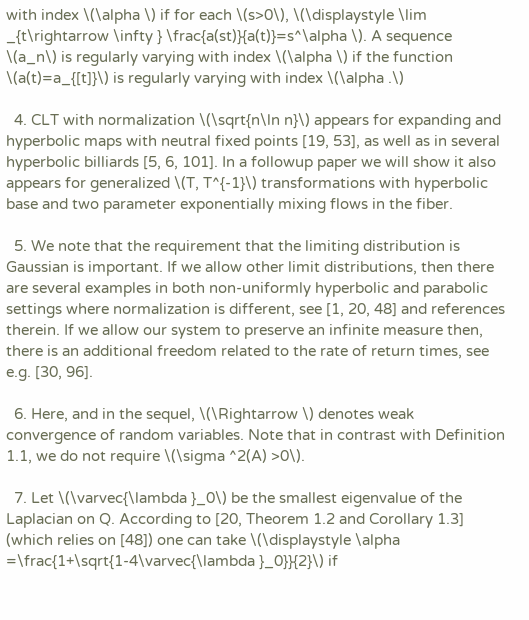with index \(\alpha \) if for each \(s>0\), \(\displaystyle \lim _{t\rightarrow \infty } \frac{a(st)}{a(t)}=s^\alpha \). A sequence \(a_n\) is regularly varying with index \(\alpha \) if the function \(a(t)=a_{[t]}\) is regularly varying with index \(\alpha .\)

  4. CLT with normalization \(\sqrt{n\ln n}\) appears for expanding and hyperbolic maps with neutral fixed points [19, 53], as well as in several hyperbolic billiards [5, 6, 101]. In a followup paper we will show it also appears for generalized \(T, T^{-1}\) transformations with hyperbolic base and two parameter exponentially mixing flows in the fiber.

  5. We note that the requirement that the limiting distribution is Gaussian is important. If we allow other limit distributions, then there are several examples in both non-uniformly hyperbolic and parabolic settings where normalization is different, see [1, 20, 48] and references therein. If we allow our system to preserve an infinite measure then, there is an additional freedom related to the rate of return times, see e.g. [30, 96].

  6. Here, and in the sequel, \(\Rightarrow \) denotes weak convergence of random variables. Note that in contrast with Definition 1.1, we do not require \(\sigma ^2(A) >0\).

  7. Let \(\varvec{\lambda }_0\) be the smallest eigenvalue of the Laplacian on Q. According to [20, Theorem 1.2 and Corollary 1.3] (which relies on [48]) one can take \(\displaystyle \alpha =\frac{1+\sqrt{1-4\varvec{\lambda }_0}}{2}\) if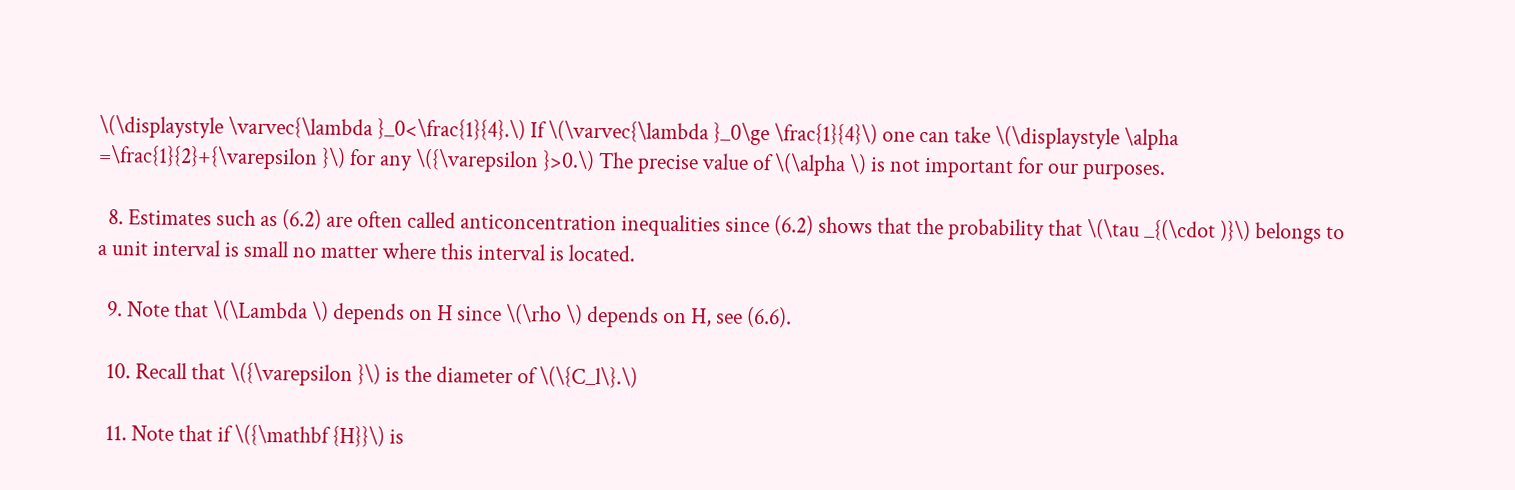\(\displaystyle \varvec{\lambda }_0<\frac{1}{4}.\) If \(\varvec{\lambda }_0\ge \frac{1}{4}\) one can take \(\displaystyle \alpha =\frac{1}{2}+{\varepsilon }\) for any \({\varepsilon }>0.\) The precise value of \(\alpha \) is not important for our purposes.

  8. Estimates such as (6.2) are often called anticoncentration inequalities since (6.2) shows that the probability that \(\tau _{(\cdot )}\) belongs to a unit interval is small no matter where this interval is located.

  9. Note that \(\Lambda \) depends on H since \(\rho \) depends on H, see (6.6).

  10. Recall that \({\varepsilon }\) is the diameter of \(\{C_l\}.\)

  11. Note that if \({\mathbf {H}}\) is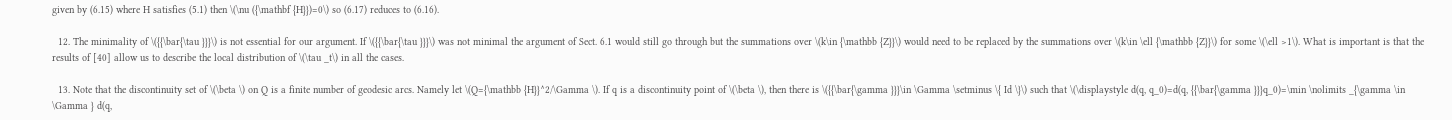given by (6.15) where H satisfies (5.1) then \(\nu ({\mathbf {H}})=0\) so (6.17) reduces to (6.16).

  12. The minimality of \({{\bar{\tau }}}\) is not essential for our argument. If \({{\bar{\tau }}}\) was not minimal the argument of Sect. 6.1 would still go through but the summations over \(k\in {\mathbb {Z}}\) would need to be replaced by the summations over \(k\in \ell {\mathbb {Z}}\) for some \(\ell >1\). What is important is that the results of [40] allow us to describe the local distribution of \(\tau _t\) in all the cases.

  13. Note that the discontinuity set of \(\beta \) on Q is a finite number of geodesic arcs. Namely let \(Q={\mathbb {H}}^2/\Gamma \). If q is a discontinuity point of \(\beta \), then there is \({{\bar{\gamma }}}\in \Gamma \setminus \{ Id \}\) such that \(\displaystyle d(q, q_0)=d(q, {{\bar{\gamma }}}q_0)=\min \nolimits _{\gamma \in \Gamma } d(q,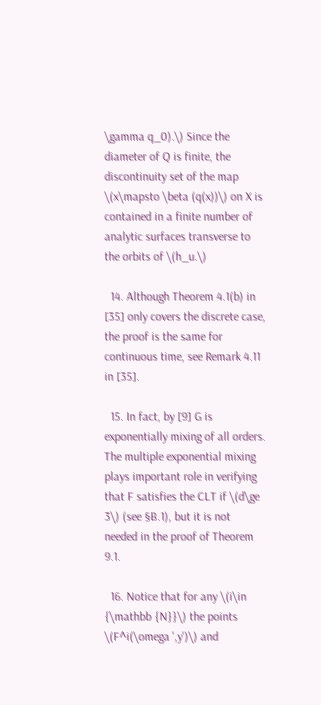\gamma q_0).\) Since the diameter of Q is finite, the discontinuity set of the map \(x\mapsto \beta (q(x))\) on X is contained in a finite number of analytic surfaces transverse to the orbits of \(h_u.\)

  14. Although Theorem 4.1(b) in [35] only covers the discrete case, the proof is the same for continuous time, see Remark 4.11 in [35].

  15. In fact, by [9] G is exponentially mixing of all orders. The multiple exponential mixing plays important role in verifying that F satisfies the CLT if \(d\ge 3\) (see §B.1), but it is not needed in the proof of Theorem 9.1.

  16. Notice that for any \(i\in {\mathbb {N}}\) the points \(F^i(\omega ',y')\) and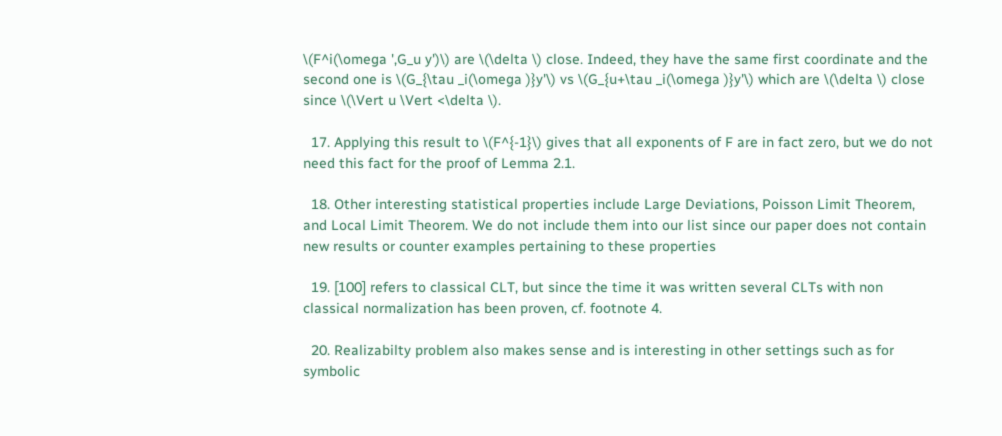\(F^i(\omega ',G_u y')\) are \(\delta \) close. Indeed, they have the same first coordinate and the second one is \(G_{\tau _i(\omega )}y'\) vs \(G_{u+\tau _i(\omega )}y'\) which are \(\delta \) close since \(\Vert u \Vert <\delta \).

  17. Applying this result to \(F^{-1}\) gives that all exponents of F are in fact zero, but we do not need this fact for the proof of Lemma 2.1.

  18. Other interesting statistical properties include Large Deviations, Poisson Limit Theorem, and Local Limit Theorem. We do not include them into our list since our paper does not contain new results or counter examples pertaining to these properties

  19. [100] refers to classical CLT, but since the time it was written several CLTs with non classical normalization has been proven, cf. footnote 4.

  20. Realizabilty problem also makes sense and is interesting in other settings such as for symbolic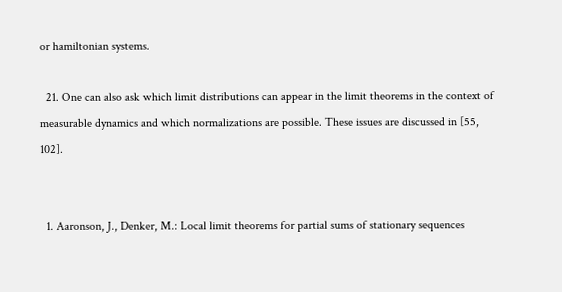or hamiltonian systems.

  21. One can also ask which limit distributions can appear in the limit theorems in the context of measurable dynamics and which normalizations are possible. These issues are discussed in [55, 102].


  1. Aaronson, J., Denker, M.: Local limit theorems for partial sums of stationary sequences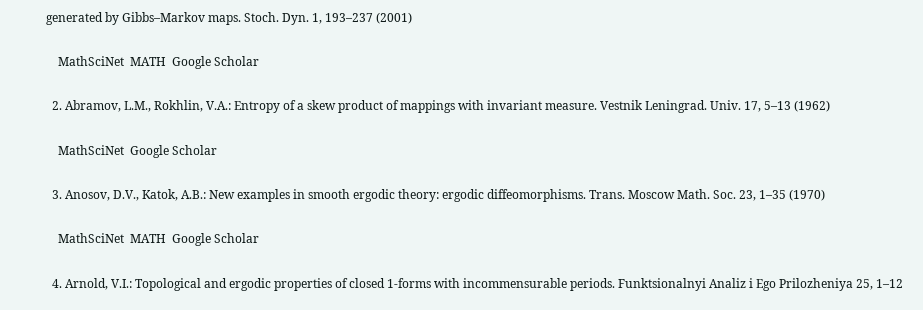generated by Gibbs–Markov maps. Stoch. Dyn. 1, 193–237 (2001)

    MathSciNet  MATH  Google Scholar

  2. Abramov, L.M., Rokhlin, V.A.: Entropy of a skew product of mappings with invariant measure. Vestnik Leningrad. Univ. 17, 5–13 (1962)

    MathSciNet  Google Scholar

  3. Anosov, D.V., Katok, A.B.: New examples in smooth ergodic theory: ergodic diffeomorphisms. Trans. Moscow Math. Soc. 23, 1–35 (1970)

    MathSciNet  MATH  Google Scholar

  4. Arnold, V.I.: Topological and ergodic properties of closed 1-forms with incommensurable periods. Funktsionalnyi Analiz i Ego Prilozheniya 25, 1–12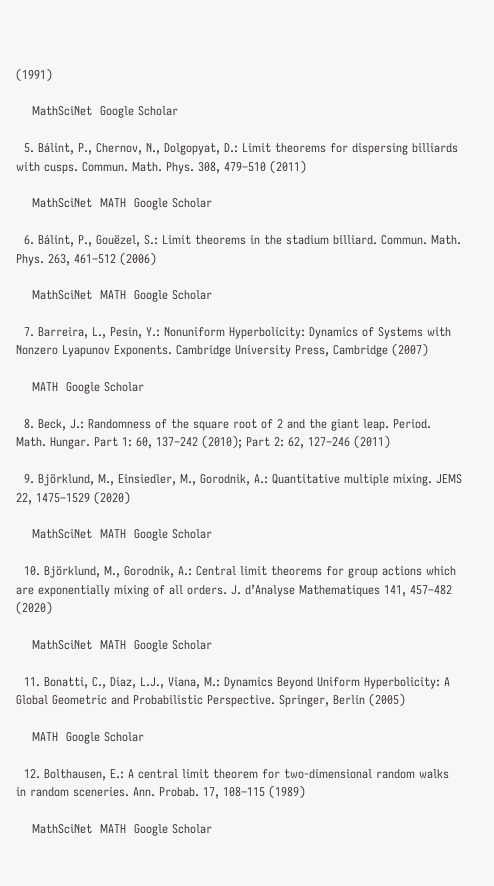(1991)

    MathSciNet  Google Scholar

  5. Bálint, P., Chernov, N., Dolgopyat, D.: Limit theorems for dispersing billiards with cusps. Commun. Math. Phys. 308, 479–510 (2011)

    MathSciNet  MATH  Google Scholar

  6. Bálint, P., Gouëzel, S.: Limit theorems in the stadium billiard. Commun. Math. Phys. 263, 461–512 (2006)

    MathSciNet  MATH  Google Scholar

  7. Barreira, L., Pesin, Y.: Nonuniform Hyperbolicity: Dynamics of Systems with Nonzero Lyapunov Exponents. Cambridge University Press, Cambridge (2007)

    MATH  Google Scholar

  8. Beck, J.: Randomness of the square root of 2 and the giant leap. Period. Math. Hungar. Part 1: 60, 137–242 (2010); Part 2: 62, 127–246 (2011)

  9. Björklund, M., Einsiedler, M., Gorodnik, A.: Quantitative multiple mixing. JEMS 22, 1475–1529 (2020)

    MathSciNet  MATH  Google Scholar

  10. Björklund, M., Gorodnik, A.: Central limit theorems for group actions which are exponentially mixing of all orders. J. d’Analyse Mathematiques 141, 457–482 (2020)

    MathSciNet  MATH  Google Scholar

  11. Bonatti, C., Diaz, L.J., Viana, M.: Dynamics Beyond Uniform Hyperbolicity: A Global Geometric and Probabilistic Perspective. Springer, Berlin (2005)

    MATH  Google Scholar

  12. Bolthausen, E.: A central limit theorem for two-dimensional random walks in random sceneries. Ann. Probab. 17, 108–115 (1989)

    MathSciNet  MATH  Google Scholar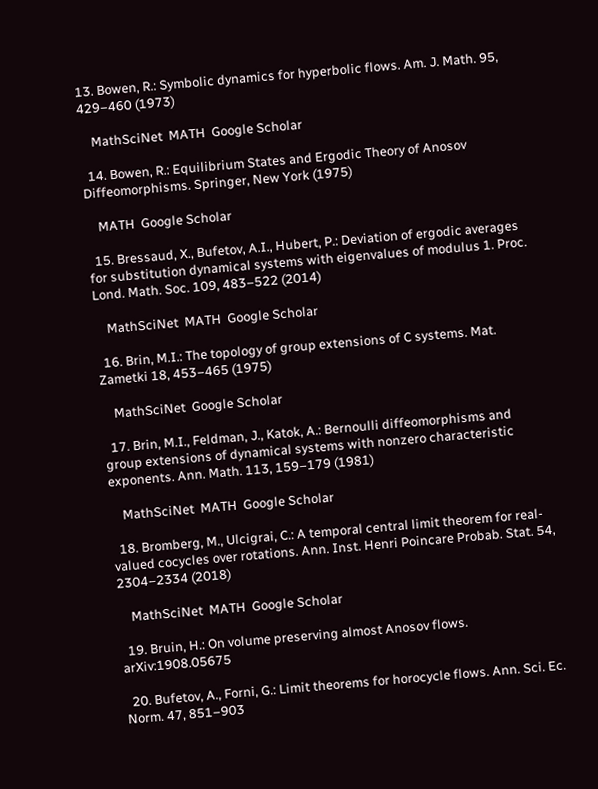13. Bowen, R.: Symbolic dynamics for hyperbolic flows. Am. J. Math. 95, 429–460 (1973)

    MathSciNet  MATH  Google Scholar

  14. Bowen, R.: Equilibrium States and Ergodic Theory of Anosov Diffeomorphisms. Springer, New York (1975)

    MATH  Google Scholar

  15. Bressaud, X., Bufetov, A.I., Hubert, P.: Deviation of ergodic averages for substitution dynamical systems with eigenvalues of modulus 1. Proc. Lond. Math. Soc. 109, 483–522 (2014)

    MathSciNet  MATH  Google Scholar

  16. Brin, M.I.: The topology of group extensions of C systems. Mat. Zametki 18, 453–465 (1975)

    MathSciNet  Google Scholar

  17. Brin, M.I., Feldman, J., Katok, A.: Bernoulli diffeomorphisms and group extensions of dynamical systems with nonzero characteristic exponents. Ann. Math. 113, 159–179 (1981)

    MathSciNet  MATH  Google Scholar

  18. Bromberg, M., Ulcigrai, C.: A temporal central limit theorem for real-valued cocycles over rotations. Ann. Inst. Henri Poincare Probab. Stat. 54, 2304–2334 (2018)

    MathSciNet  MATH  Google Scholar

  19. Bruin, H.: On volume preserving almost Anosov flows. arXiv:1908.05675

  20. Bufetov, A., Forni, G.: Limit theorems for horocycle flows. Ann. Sci. Ec. Norm. 47, 851–903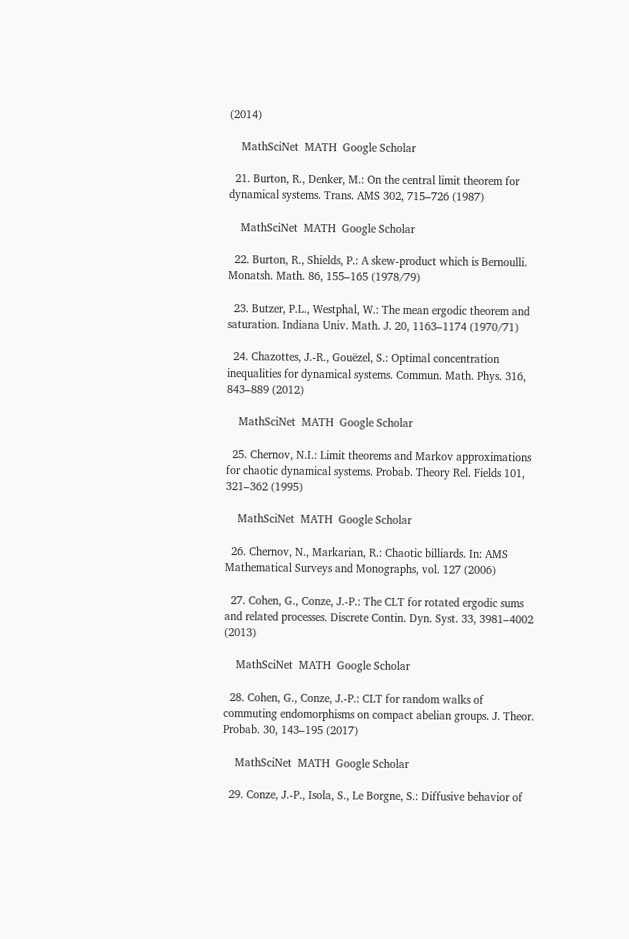(2014)

    MathSciNet  MATH  Google Scholar

  21. Burton, R., Denker, M.: On the central limit theorem for dynamical systems. Trans. AMS 302, 715–726 (1987)

    MathSciNet  MATH  Google Scholar

  22. Burton, R., Shields, P.: A skew-product which is Bernoulli. Monatsh. Math. 86, 155–165 (1978/79)

  23. Butzer, P.L., Westphal, W.: The mean ergodic theorem and saturation. Indiana Univ. Math. J. 20, 1163–1174 (1970/71)

  24. Chazottes, J.-R., Gouëzel, S.: Optimal concentration inequalities for dynamical systems. Commun. Math. Phys. 316, 843–889 (2012)

    MathSciNet  MATH  Google Scholar

  25. Chernov, N.I.: Limit theorems and Markov approximations for chaotic dynamical systems. Probab. Theory Rel. Fields 101, 321–362 (1995)

    MathSciNet  MATH  Google Scholar

  26. Chernov, N., Markarian, R.: Chaotic billiards. In: AMS Mathematical Surveys and Monographs, vol. 127 (2006)

  27. Cohen, G., Conze, J.-P.: The CLT for rotated ergodic sums and related processes. Discrete Contin. Dyn. Syst. 33, 3981–4002 (2013)

    MathSciNet  MATH  Google Scholar

  28. Cohen, G., Conze, J.-P.: CLT for random walks of commuting endomorphisms on compact abelian groups. J. Theor. Probab. 30, 143–195 (2017)

    MathSciNet  MATH  Google Scholar

  29. Conze, J.-P., Isola, S., Le Borgne, S.: Diffusive behavior of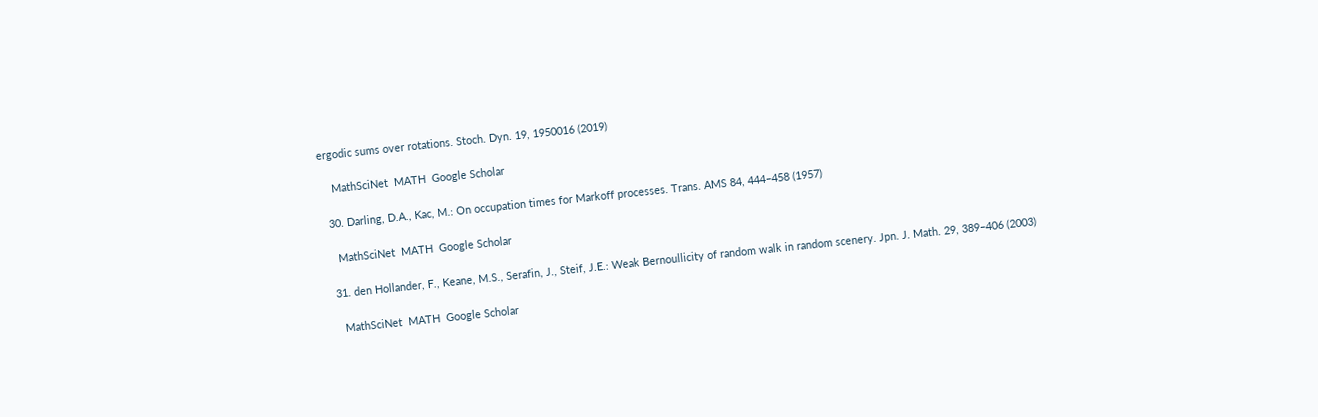ergodic sums over rotations. Stoch. Dyn. 19, 1950016 (2019)

    MathSciNet  MATH  Google Scholar

  30. Darling, D.A., Kac, M.: On occupation times for Markoff processes. Trans. AMS 84, 444–458 (1957)

    MathSciNet  MATH  Google Scholar

  31. den Hollander, F., Keane, M.S., Serafin, J., Steif, J.E.: Weak Bernoullicity of random walk in random scenery. Jpn. J. Math. 29, 389–406 (2003)

    MathSciNet  MATH  Google Scholar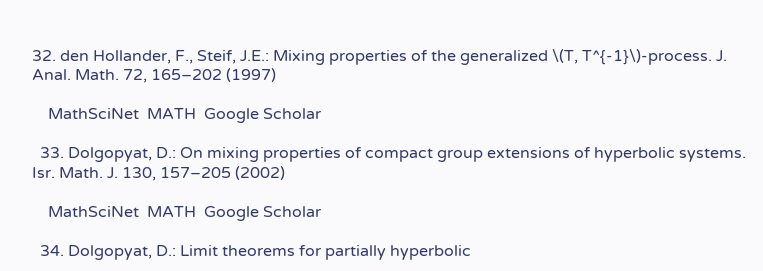32. den Hollander, F., Steif, J.E.: Mixing properties of the generalized \(T, T^{-1}\)-process. J. Anal. Math. 72, 165–202 (1997)

    MathSciNet  MATH  Google Scholar

  33. Dolgopyat, D.: On mixing properties of compact group extensions of hyperbolic systems. Isr. Math. J. 130, 157–205 (2002)

    MathSciNet  MATH  Google Scholar

  34. Dolgopyat, D.: Limit theorems for partially hyperbolic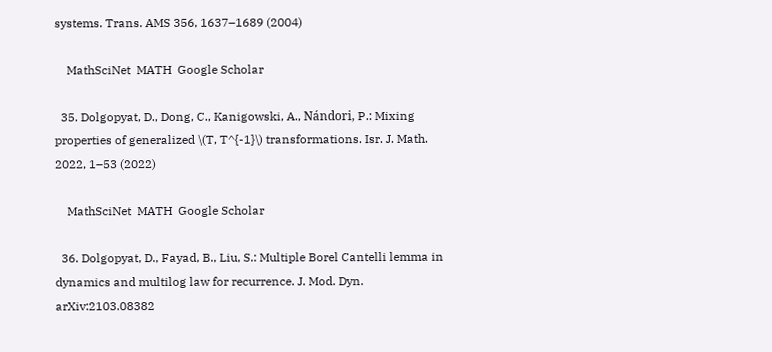systems. Trans. AMS 356, 1637–1689 (2004)

    MathSciNet  MATH  Google Scholar

  35. Dolgopyat, D., Dong, C., Kanigowski, A., Nándori, P.: Mixing properties of generalized \(T, T^{-1}\) transformations. Isr. J. Math. 2022, 1–53 (2022)

    MathSciNet  MATH  Google Scholar

  36. Dolgopyat, D., Fayad, B., Liu, S.: Multiple Borel Cantelli lemma in dynamics and multilog law for recurrence. J. Mod. Dyn. arXiv:2103.08382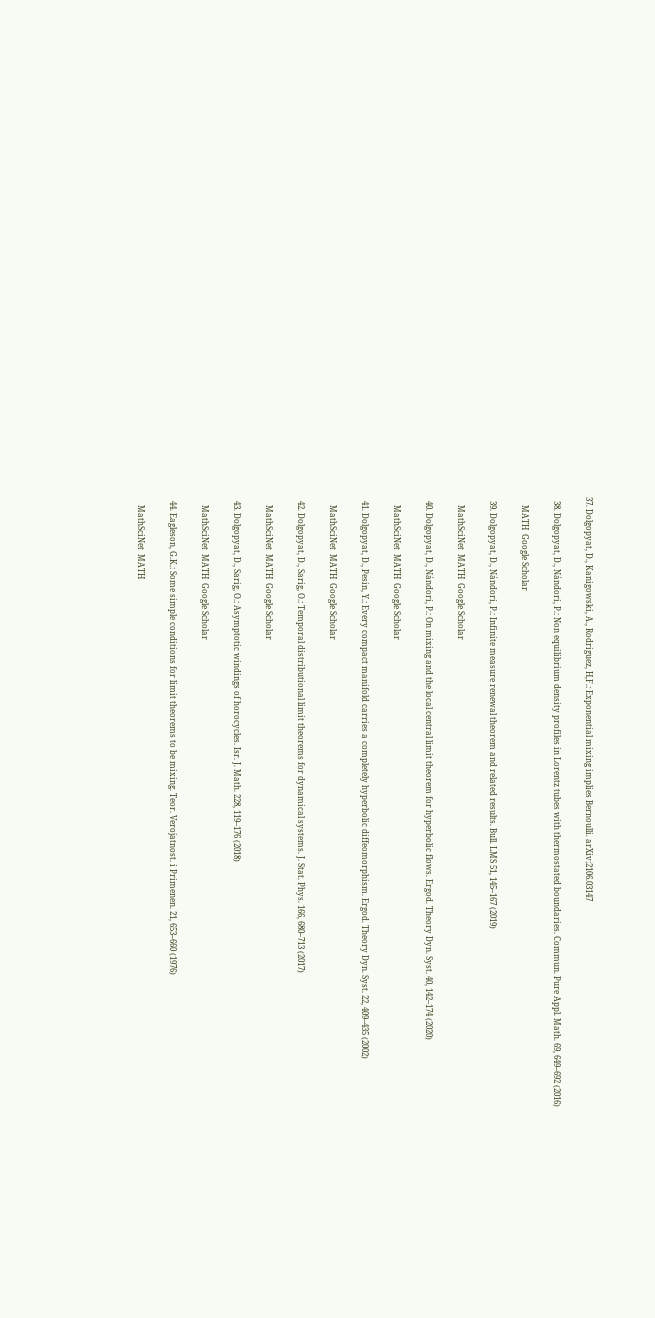37. Dolgopyat, D., Kanigowski, A., Rodriguez, H,F.: Exponential mixing implies Bernoulli. arXiv:2106.03147

  38. Dolgopyat, D., Nándori, P.: Non equilibrium density profiles in Lorentz tubes with thermostated boundaries. Commun. Pure Appl. Math. 69, 649–692 (2016)

    MATH  Google Scholar

  39. Dolgopyat, D., Nándori, P.: Infinite measure renewal theorem and related results. Bull. LMS 51, 145–167 (2019)

    MathSciNet  MATH  Google Scholar

  40. Dolgopyat, D., Nándori, P.: On mixing and the local central limit theorem for hyperbolic flows. Ergod. Theory Dyn. Syst. 40, 142–174 (2020)

    MathSciNet  MATH  Google Scholar

  41. Dolgopyat, D., Pesin, Y.: Every compact manifold carries a completely hyperbolic diffeomorphism. Ergod. Theory Dyn. Syst. 22, 409–435 (2002)

    MathSciNet  MATH  Google Scholar

  42. Dolgopyat, D., Sarig, O.: Temporal distributional limit theorems for dynamical systems. J. Stat. Phys. 166, 680–713 (2017)

    MathSciNet  MATH  Google Scholar

  43. Dolgopyat, D., Sarig, O.: Asymptotic windings of horocycles. Isr. J. Math. 228, 119–176 (2018)

    MathSciNet  MATH  Google Scholar

  44. Eagleson, G.K.: Some simple conditions for limit theorems to be mixing. Teor. Verojatnost. i Primenen. 21, 653–660 (1976)

    MathSciNet  MATH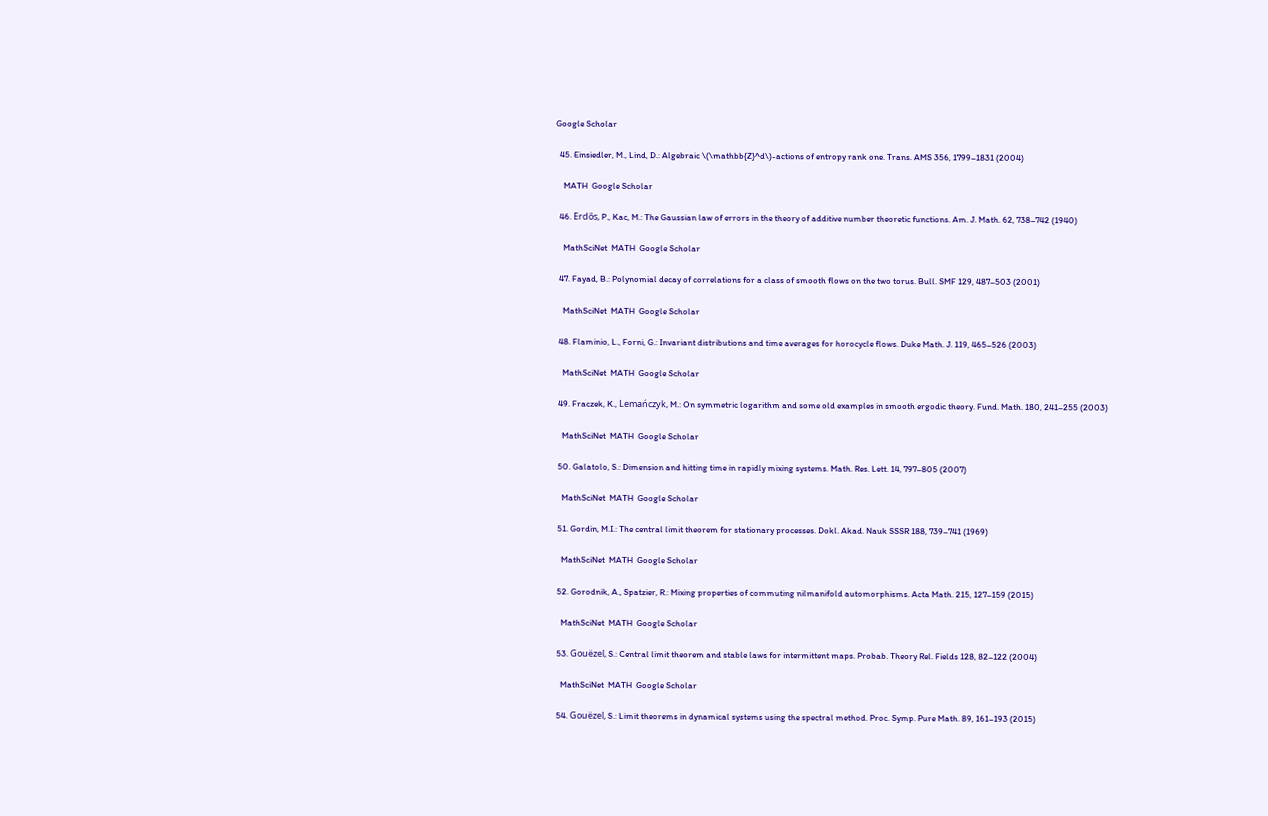Google Scholar

  45. Einsiedler, M., Lind, D.: Algebraic \(\mathbb{Z}^d\)-actions of entropy rank one. Trans. AMS 356, 1799–1831 (2004)

    MATH  Google Scholar

  46. Erdős, P., Kac, M.: The Gaussian law of errors in the theory of additive number theoretic functions. Am. J. Math. 62, 738–742 (1940)

    MathSciNet  MATH  Google Scholar

  47. Fayad, B.: Polynomial decay of correlations for a class of smooth flows on the two torus. Bull. SMF 129, 487–503 (2001)

    MathSciNet  MATH  Google Scholar

  48. Flaminio, L., Forni, G.: Invariant distributions and time averages for horocycle flows. Duke Math. J. 119, 465–526 (2003)

    MathSciNet  MATH  Google Scholar

  49. Fraczek, K., Lemańczyk, M.: On symmetric logarithm and some old examples in smooth ergodic theory. Fund. Math. 180, 241–255 (2003)

    MathSciNet  MATH  Google Scholar

  50. Galatolo, S.: Dimension and hitting time in rapidly mixing systems. Math. Res. Lett. 14, 797–805 (2007)

    MathSciNet  MATH  Google Scholar

  51. Gordin, M.I.: The central limit theorem for stationary processes. Dokl. Akad. Nauk SSSR 188, 739–741 (1969)

    MathSciNet  MATH  Google Scholar

  52. Gorodnik, A., Spatzier, R.: Mixing properties of commuting nilmanifold automorphisms. Acta Math. 215, 127–159 (2015)

    MathSciNet  MATH  Google Scholar

  53. Gouëzel, S.: Central limit theorem and stable laws for intermittent maps. Probab. Theory Rel. Fields 128, 82–122 (2004)

    MathSciNet  MATH  Google Scholar

  54. Gouëzel, S.: Limit theorems in dynamical systems using the spectral method. Proc. Symp. Pure Math. 89, 161–193 (2015)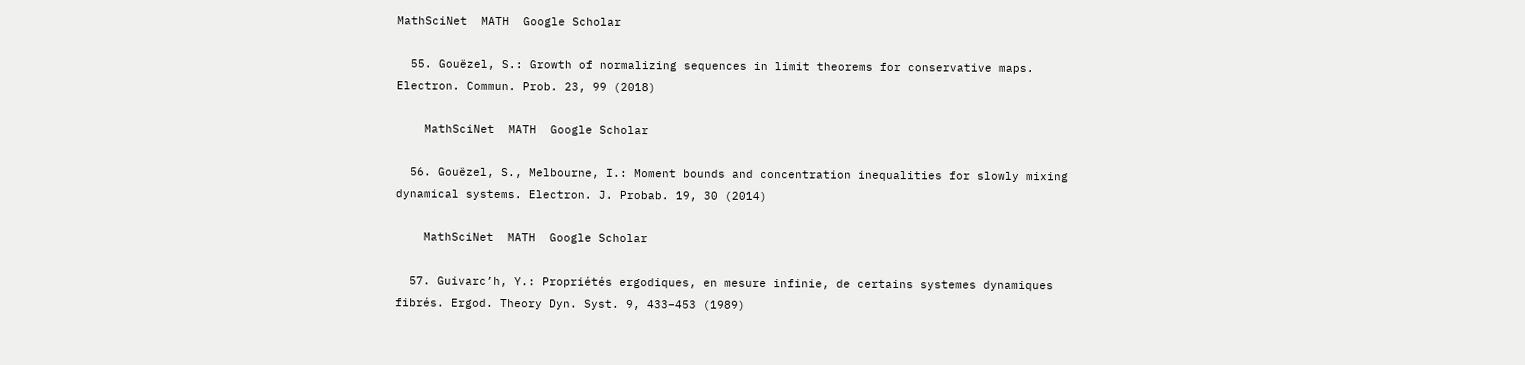MathSciNet  MATH  Google Scholar

  55. Gouëzel, S.: Growth of normalizing sequences in limit theorems for conservative maps. Electron. Commun. Prob. 23, 99 (2018)

    MathSciNet  MATH  Google Scholar

  56. Gouëzel, S., Melbourne, I.: Moment bounds and concentration inequalities for slowly mixing dynamical systems. Electron. J. Probab. 19, 30 (2014)

    MathSciNet  MATH  Google Scholar

  57. Guivarc’h, Y.: Propriétés ergodiques, en mesure infinie, de certains systemes dynamiques fibrés. Ergod. Theory Dyn. Syst. 9, 433–453 (1989)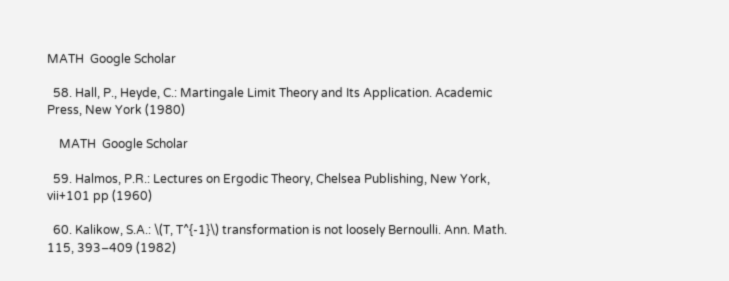MATH  Google Scholar

  58. Hall, P., Heyde, C.: Martingale Limit Theory and Its Application. Academic Press, New York (1980)

    MATH  Google Scholar

  59. Halmos, P.R.: Lectures on Ergodic Theory, Chelsea Publishing, New York, vii+101 pp (1960)

  60. Kalikow, S.A.: \(T, T^{-1}\) transformation is not loosely Bernoulli. Ann. Math. 115, 393–409 (1982)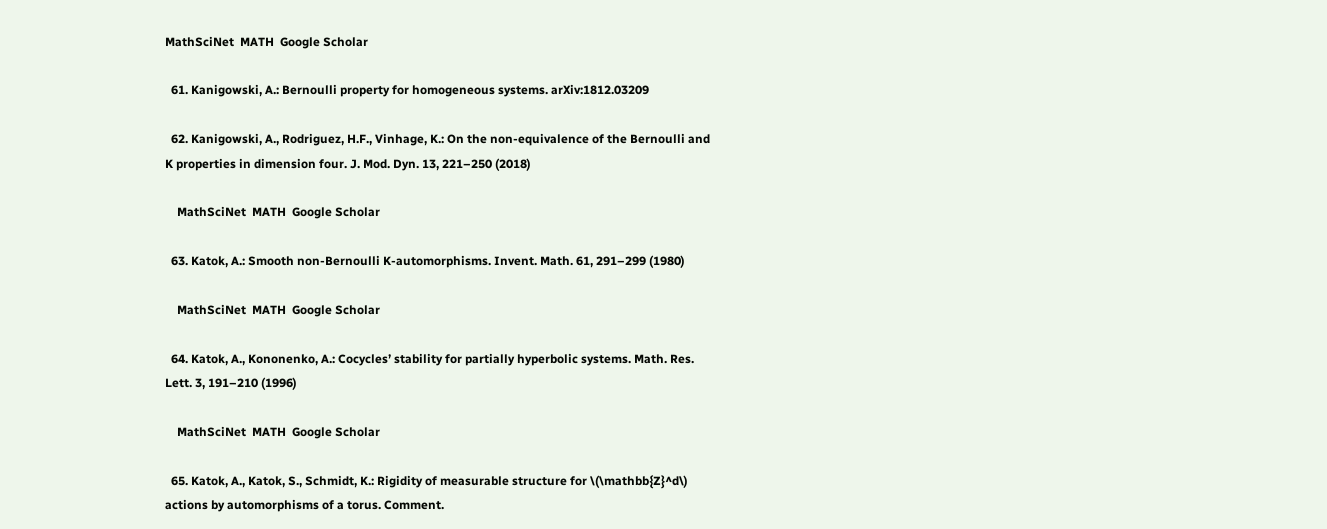MathSciNet  MATH  Google Scholar

  61. Kanigowski, A.: Bernoulli property for homogeneous systems. arXiv:1812.03209

  62. Kanigowski, A., Rodriguez, H.F., Vinhage, K.: On the non-equivalence of the Bernoulli and K properties in dimension four. J. Mod. Dyn. 13, 221–250 (2018)

    MathSciNet  MATH  Google Scholar

  63. Katok, A.: Smooth non-Bernoulli K-automorphisms. Invent. Math. 61, 291–299 (1980)

    MathSciNet  MATH  Google Scholar

  64. Katok, A., Kononenko, A.: Cocycles’ stability for partially hyperbolic systems. Math. Res. Lett. 3, 191–210 (1996)

    MathSciNet  MATH  Google Scholar

  65. Katok, A., Katok, S., Schmidt, K.: Rigidity of measurable structure for \(\mathbb{Z}^d\) actions by automorphisms of a torus. Comment.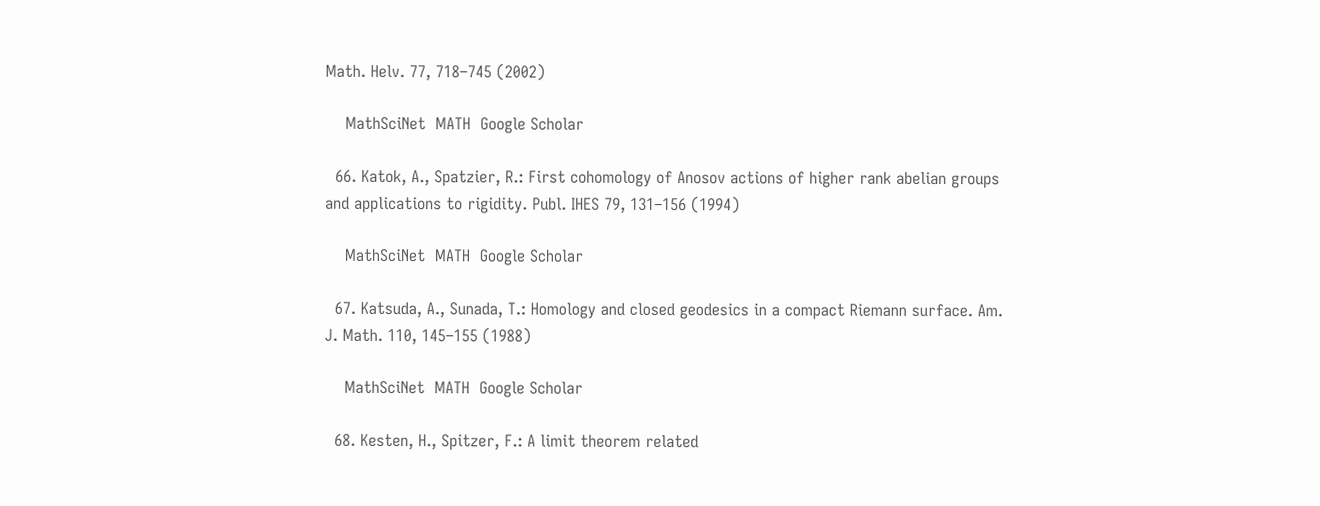Math. Helv. 77, 718–745 (2002)

    MathSciNet  MATH  Google Scholar

  66. Katok, A., Spatzier, R.: First cohomology of Anosov actions of higher rank abelian groups and applications to rigidity. Publ. IHES 79, 131–156 (1994)

    MathSciNet  MATH  Google Scholar

  67. Katsuda, A., Sunada, T.: Homology and closed geodesics in a compact Riemann surface. Am. J. Math. 110, 145–155 (1988)

    MathSciNet  MATH  Google Scholar

  68. Kesten, H., Spitzer, F.: A limit theorem related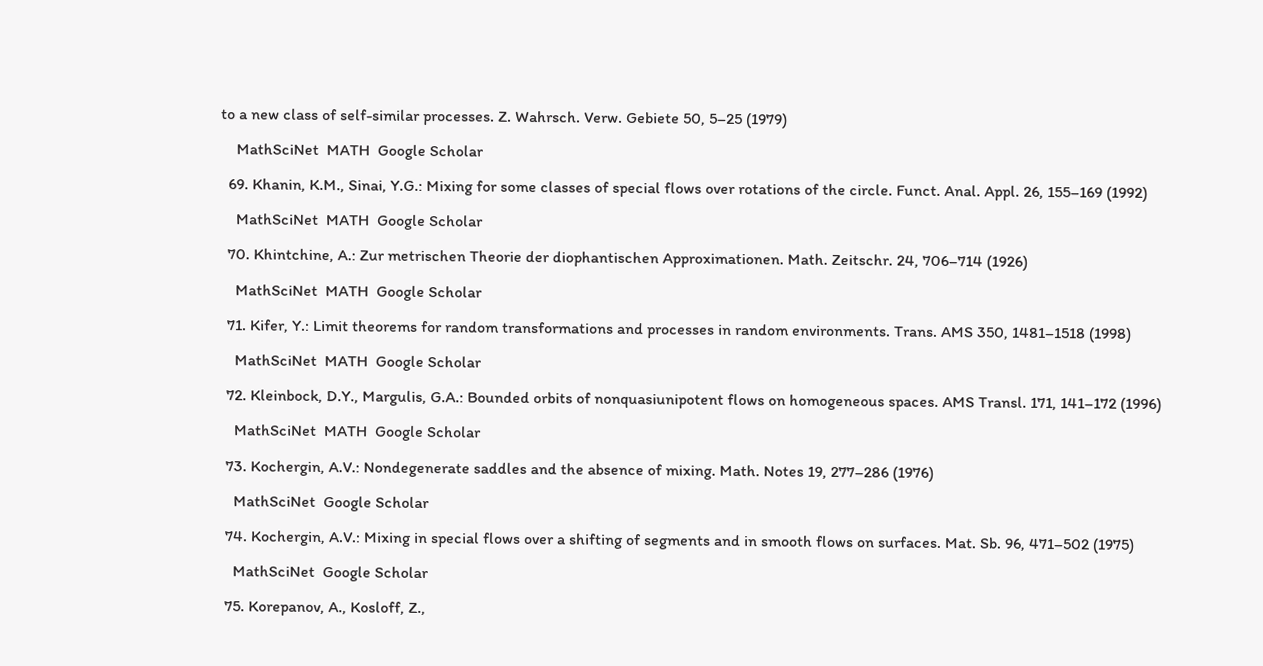to a new class of self-similar processes. Z. Wahrsch. Verw. Gebiete 50, 5–25 (1979)

    MathSciNet  MATH  Google Scholar

  69. Khanin, K.M., Sinai, Y.G.: Mixing for some classes of special flows over rotations of the circle. Funct. Anal. Appl. 26, 155–169 (1992)

    MathSciNet  MATH  Google Scholar

  70. Khintchine, A.: Zur metrischen Theorie der diophantischen Approximationen. Math. Zeitschr. 24, 706–714 (1926)

    MathSciNet  MATH  Google Scholar

  71. Kifer, Y.: Limit theorems for random transformations and processes in random environments. Trans. AMS 350, 1481–1518 (1998)

    MathSciNet  MATH  Google Scholar

  72. Kleinbock, D.Y., Margulis, G.A.: Bounded orbits of nonquasiunipotent flows on homogeneous spaces. AMS Transl. 171, 141–172 (1996)

    MathSciNet  MATH  Google Scholar

  73. Kochergin, A.V.: Nondegenerate saddles and the absence of mixing. Math. Notes 19, 277–286 (1976)

    MathSciNet  Google Scholar

  74. Kochergin, A.V.: Mixing in special flows over a shifting of segments and in smooth flows on surfaces. Mat. Sb. 96, 471–502 (1975)

    MathSciNet  Google Scholar

  75. Korepanov, A., Kosloff, Z.,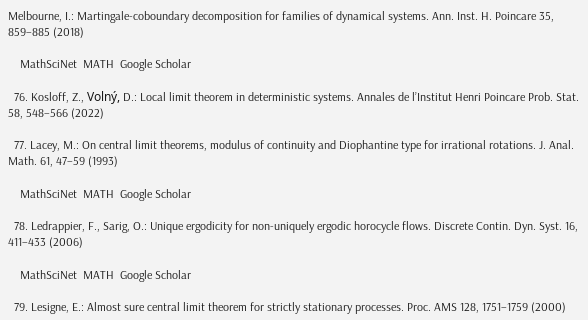Melbourne, I.: Martingale-coboundary decomposition for families of dynamical systems. Ann. Inst. H. Poincare 35, 859–885 (2018)

    MathSciNet  MATH  Google Scholar

  76. Kosloff, Z., Volný, D.: Local limit theorem in deterministic systems. Annales de l’Institut Henri Poincare Prob. Stat. 58, 548–566 (2022)

  77. Lacey, M.: On central limit theorems, modulus of continuity and Diophantine type for irrational rotations. J. Anal. Math. 61, 47–59 (1993)

    MathSciNet  MATH  Google Scholar

  78. Ledrappier, F., Sarig, O.: Unique ergodicity for non-uniquely ergodic horocycle flows. Discrete Contin. Dyn. Syst. 16, 411–433 (2006)

    MathSciNet  MATH  Google Scholar

  79. Lesigne, E.: Almost sure central limit theorem for strictly stationary processes. Proc. AMS 128, 1751–1759 (2000)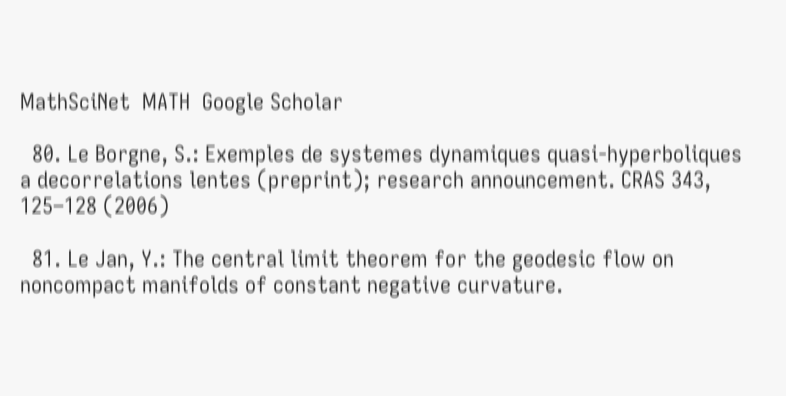MathSciNet  MATH  Google Scholar

  80. Le Borgne, S.: Exemples de systemes dynamiques quasi-hyperboliques a decorrelations lentes (preprint); research announcement. CRAS 343, 125–128 (2006)

  81. Le Jan, Y.: The central limit theorem for the geodesic flow on noncompact manifolds of constant negative curvature.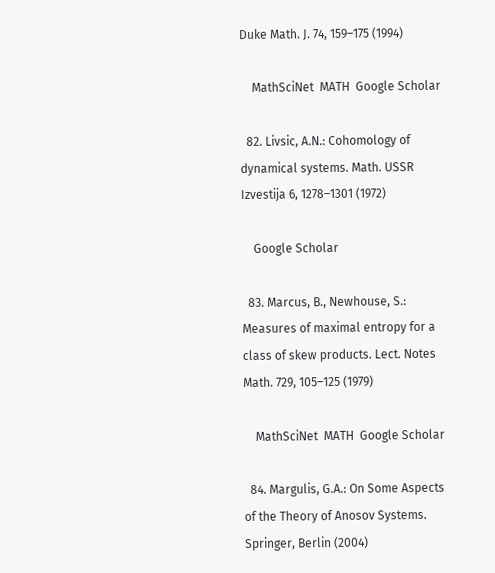Duke Math. J. 74, 159–175 (1994)

    MathSciNet  MATH  Google Scholar

  82. Livsic, A.N.: Cohomology of dynamical systems. Math. USSR Izvestija 6, 1278–1301 (1972)

    Google Scholar

  83. Marcus, B., Newhouse, S.: Measures of maximal entropy for a class of skew products. Lect. Notes Math. 729, 105–125 (1979)

    MathSciNet  MATH  Google Scholar

  84. Margulis, G.A.: On Some Aspects of the Theory of Anosov Systems. Springer, Berlin (2004)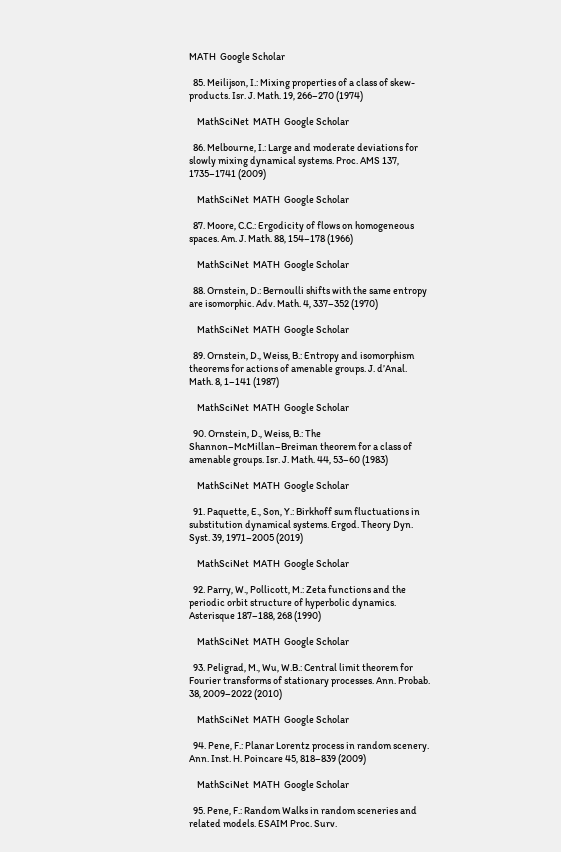MATH  Google Scholar

  85. Meilijson, I.: Mixing properties of a class of skew-products. Isr. J. Math. 19, 266–270 (1974)

    MathSciNet  MATH  Google Scholar

  86. Melbourne, I.: Large and moderate deviations for slowly mixing dynamical systems. Proc. AMS 137, 1735–1741 (2009)

    MathSciNet  MATH  Google Scholar

  87. Moore, C.C.: Ergodicity of flows on homogeneous spaces. Am. J. Math. 88, 154–178 (1966)

    MathSciNet  MATH  Google Scholar

  88. Ornstein, D.: Bernoulli shifts with the same entropy are isomorphic. Adv. Math. 4, 337–352 (1970)

    MathSciNet  MATH  Google Scholar

  89. Ornstein, D., Weiss, B.: Entropy and isomorphism theorems for actions of amenable groups. J. d’Anal. Math. 8, 1–141 (1987)

    MathSciNet  MATH  Google Scholar

  90. Ornstein, D., Weiss, B.: The Shannon–McMillan–Breiman theorem for a class of amenable groups. Isr. J. Math. 44, 53–60 (1983)

    MathSciNet  MATH  Google Scholar

  91. Paquette, E., Son, Y.: Birkhoff sum fluctuations in substitution dynamical systems. Ergod. Theory Dyn. Syst. 39, 1971–2005 (2019)

    MathSciNet  MATH  Google Scholar

  92. Parry, W., Pollicott, M.: Zeta functions and the periodic orbit structure of hyperbolic dynamics. Asterisque 187–188, 268 (1990)

    MathSciNet  MATH  Google Scholar

  93. Peligrad, M., Wu, W.B.: Central limit theorem for Fourier transforms of stationary processes. Ann. Probab. 38, 2009–2022 (2010)

    MathSciNet  MATH  Google Scholar

  94. Pene, F.: Planar Lorentz process in random scenery. Ann. Inst. H. Poincare 45, 818–839 (2009)

    MathSciNet  MATH  Google Scholar

  95. Pene, F.: Random Walks in random sceneries and related models. ESAIM Proc. Surv.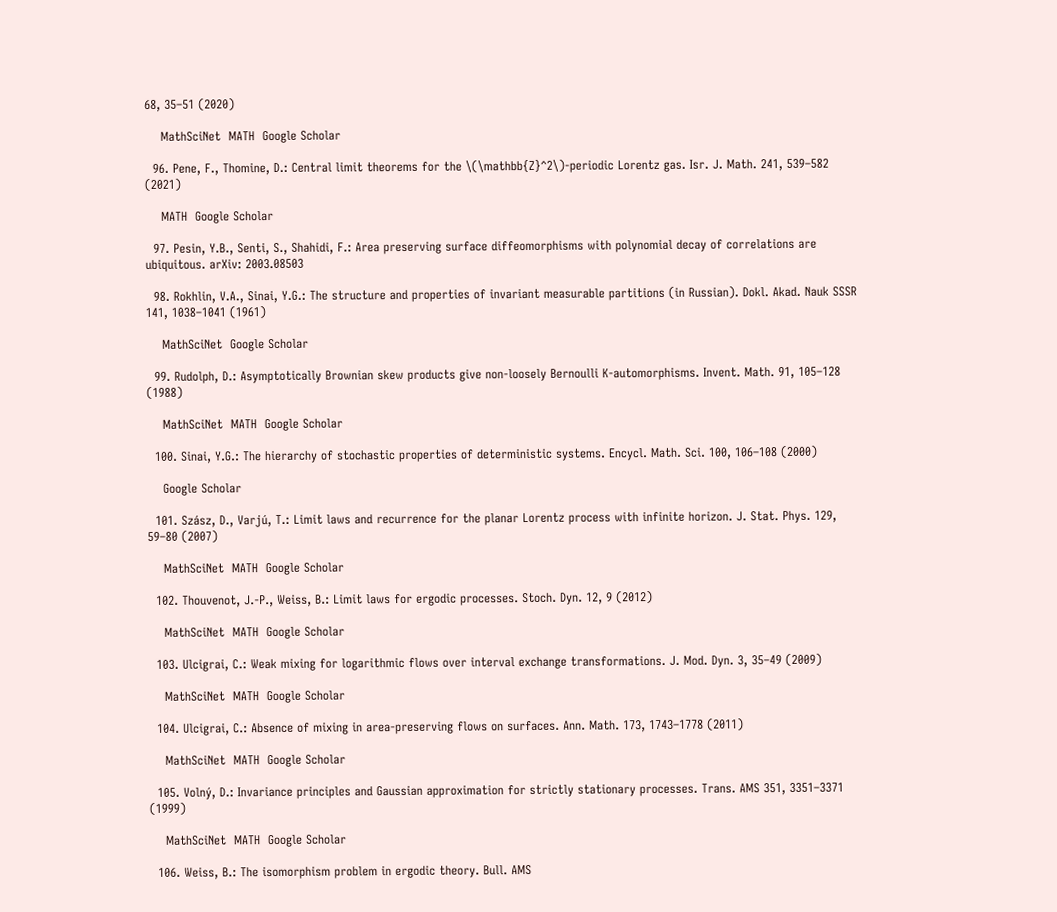68, 35–51 (2020)

    MathSciNet  MATH  Google Scholar

  96. Pene, F., Thomine, D.: Central limit theorems for the \(\mathbb{Z}^2\)-periodic Lorentz gas. Isr. J. Math. 241, 539–582 (2021)

    MATH  Google Scholar

  97. Pesin, Y.B., Senti, S., Shahidi, F.: Area preserving surface diffeomorphisms with polynomial decay of correlations are ubiquitous. arXiv: 2003.08503

  98. Rokhlin, V.A., Sinai, Y.G.: The structure and properties of invariant measurable partitions (in Russian). Dokl. Akad. Nauk SSSR 141, 1038–1041 (1961)

    MathSciNet  Google Scholar

  99. Rudolph, D.: Asymptotically Brownian skew products give non-loosely Bernoulli K-automorphisms. Invent. Math. 91, 105–128 (1988)

    MathSciNet  MATH  Google Scholar

  100. Sinai, Y.G.: The hierarchy of stochastic properties of deterministic systems. Encycl. Math. Sci. 100, 106–108 (2000)

    Google Scholar

  101. Szász, D., Varjú, T.: Limit laws and recurrence for the planar Lorentz process with infinite horizon. J. Stat. Phys. 129, 59–80 (2007)

    MathSciNet  MATH  Google Scholar

  102. Thouvenot, J.-P., Weiss, B.: Limit laws for ergodic processes. Stoch. Dyn. 12, 9 (2012)

    MathSciNet  MATH  Google Scholar

  103. Ulcigrai, C.: Weak mixing for logarithmic flows over interval exchange transformations. J. Mod. Dyn. 3, 35–49 (2009)

    MathSciNet  MATH  Google Scholar

  104. Ulcigrai, C.: Absence of mixing in area-preserving flows on surfaces. Ann. Math. 173, 1743–1778 (2011)

    MathSciNet  MATH  Google Scholar

  105. Volný, D.: Invariance principles and Gaussian approximation for strictly stationary processes. Trans. AMS 351, 3351–3371 (1999)

    MathSciNet  MATH  Google Scholar

  106. Weiss, B.: The isomorphism problem in ergodic theory. Bull. AMS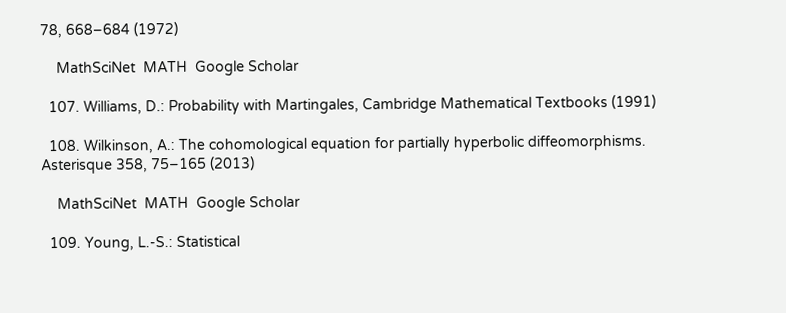78, 668–684 (1972)

    MathSciNet  MATH  Google Scholar

  107. Williams, D.: Probability with Martingales, Cambridge Mathematical Textbooks (1991)

  108. Wilkinson, A.: The cohomological equation for partially hyperbolic diffeomorphisms. Asterisque 358, 75–165 (2013)

    MathSciNet  MATH  Google Scholar

  109. Young, L.-S.: Statistical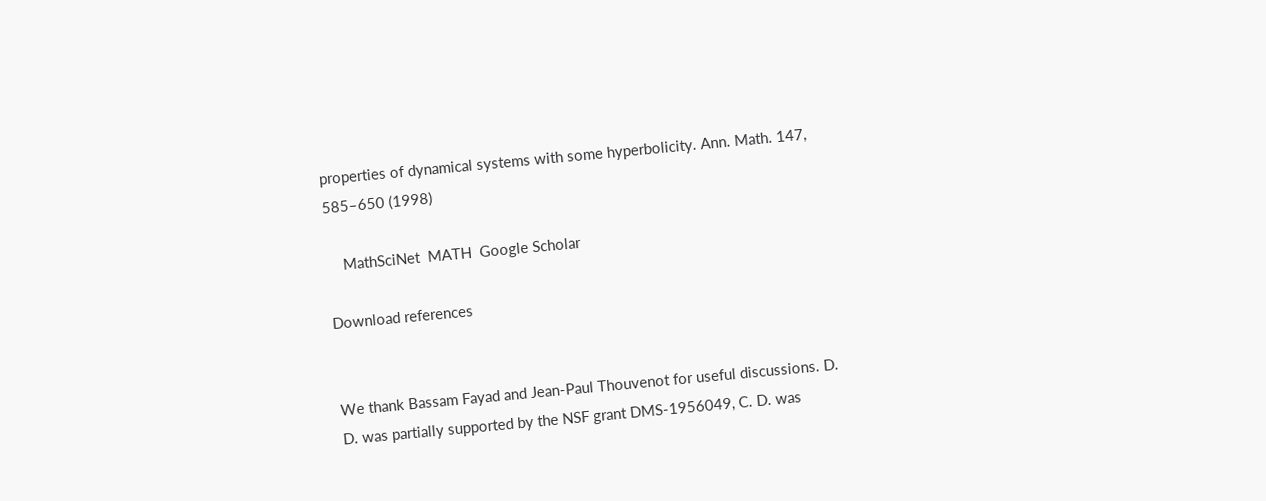properties of dynamical systems with some hyperbolicity. Ann. Math. 147, 585–650 (1998)

    MathSciNet  MATH  Google Scholar

Download references


We thank Bassam Fayad and Jean-Paul Thouvenot for useful discussions. D. D. was partially supported by the NSF grant DMS-1956049, C. D. was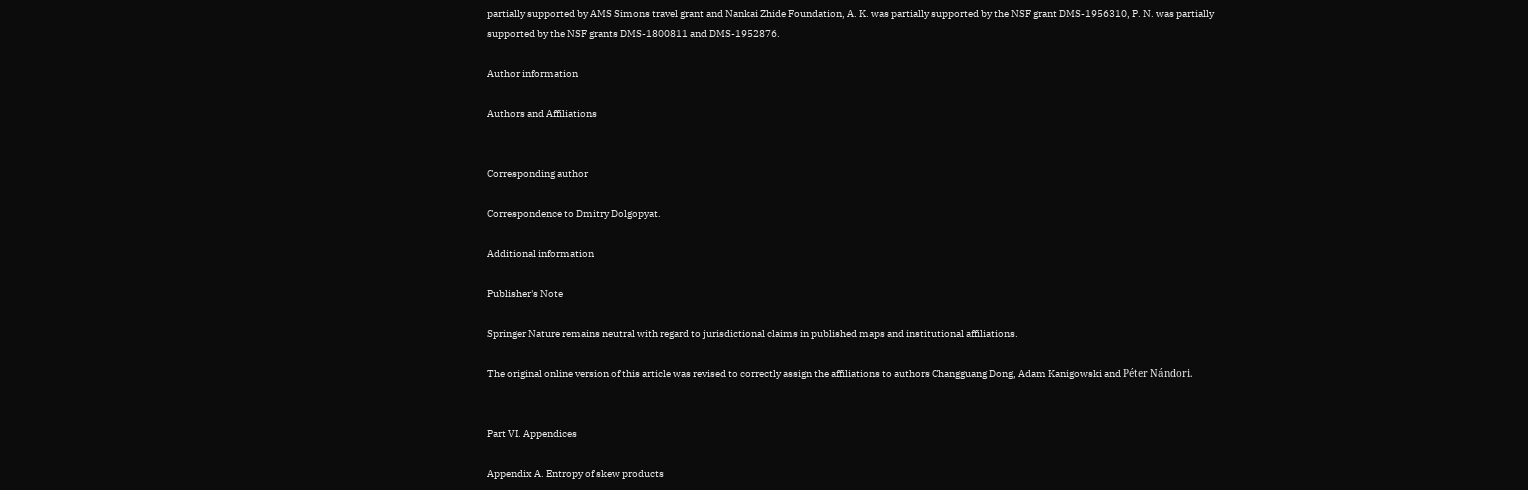partially supported by AMS Simons travel grant and Nankai Zhide Foundation, A. K. was partially supported by the NSF grant DMS-1956310, P. N. was partially supported by the NSF grants DMS-1800811 and DMS-1952876.

Author information

Authors and Affiliations


Corresponding author

Correspondence to Dmitry Dolgopyat.

Additional information

Publisher's Note

Springer Nature remains neutral with regard to jurisdictional claims in published maps and institutional affiliations.

The original online version of this article was revised to correctly assign the affiliations to authors Changguang Dong, Adam Kanigowski and Péter Nándori.


Part VI. Appendices

Appendix A. Entropy of skew products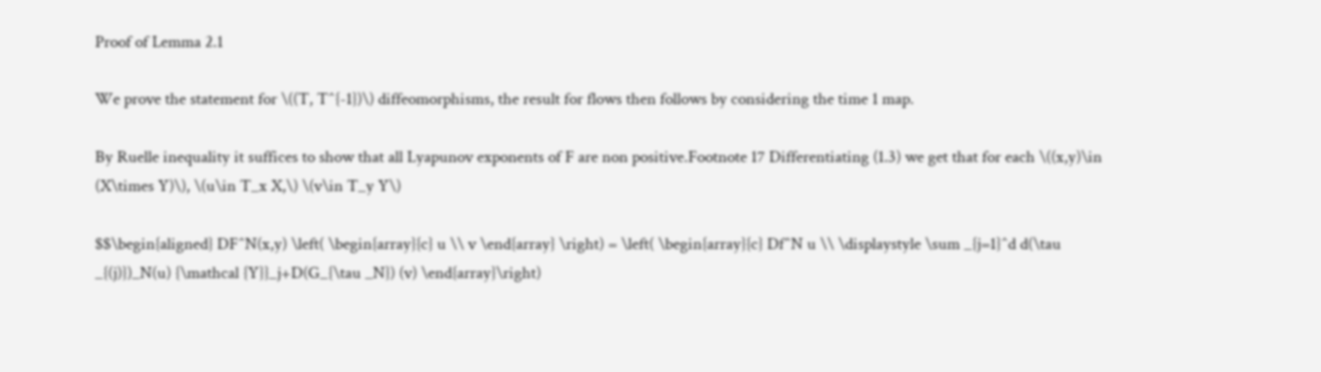Proof of Lemma 2.1

We prove the statement for \((T, T^{-1})\) diffeomorphisms, the result for flows then follows by considering the time 1 map.

By Ruelle inequality it suffices to show that all Lyapunov exponents of F are non positive.Footnote 17 Differentiating (1.3) we get that for each \((x,y)\in (X\times Y)\), \(u\in T_x X,\) \(v\in T_y Y\)

$$\begin{aligned} DF^N(x,y) \left( \begin{array}{c} u \\ v \end{array} \right) = \left( \begin{array}{c} Df^N u \\ \displaystyle \sum _{j=1}^d d(\tau _{(j)})_N(u) {\mathcal {Y}}_j+D(G_{\tau _N}) (v) \end{array}\right)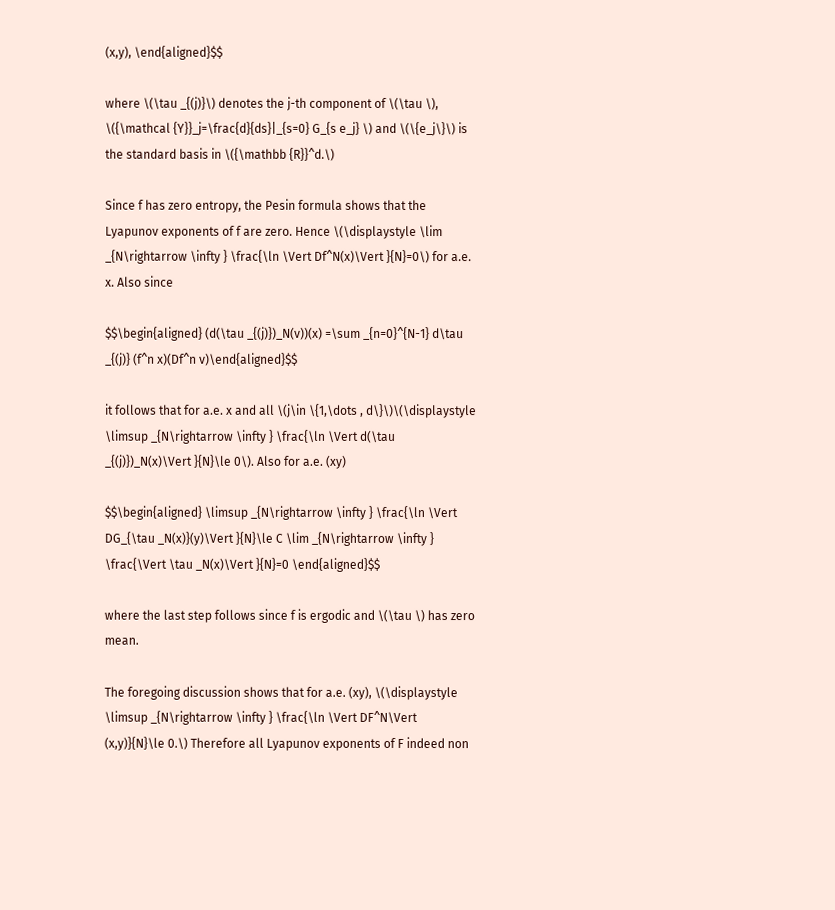(x,y), \end{aligned}$$

where \(\tau _{(j)}\) denotes the j-th component of \(\tau \), \({\mathcal {Y}}_j=\frac{d}{ds}|_{s=0} G_{s e_j} \) and \(\{e_j\}\) is the standard basis in \({\mathbb {R}}^d.\)

Since f has zero entropy, the Pesin formula shows that the Lyapunov exponents of f are zero. Hence \(\displaystyle \lim _{N\rightarrow \infty } \frac{\ln \Vert Df^N(x)\Vert }{N}=0\) for a.e. x. Also since

$$\begin{aligned} (d(\tau _{(j)})_N(v))(x) =\sum _{n=0}^{N-1} d\tau _{(j)} (f^n x)(Df^n v)\end{aligned}$$

it follows that for a.e. x and all \(j\in \{1,\dots , d\}\)\(\displaystyle \limsup _{N\rightarrow \infty } \frac{\ln \Vert d(\tau _{(j)})_N(x)\Vert }{N}\le 0\). Also for a.e. (xy)

$$\begin{aligned} \limsup _{N\rightarrow \infty } \frac{\ln \Vert DG_{\tau _N(x)}(y)\Vert }{N}\le C \lim _{N\rightarrow \infty } \frac{\Vert \tau _N(x)\Vert }{N}=0 \end{aligned}$$

where the last step follows since f is ergodic and \(\tau \) has zero mean.

The foregoing discussion shows that for a.e. (xy), \(\displaystyle \limsup _{N\rightarrow \infty } \frac{\ln \Vert DF^N\Vert (x,y)}{N}\le 0.\) Therefore all Lyapunov exponents of F indeed non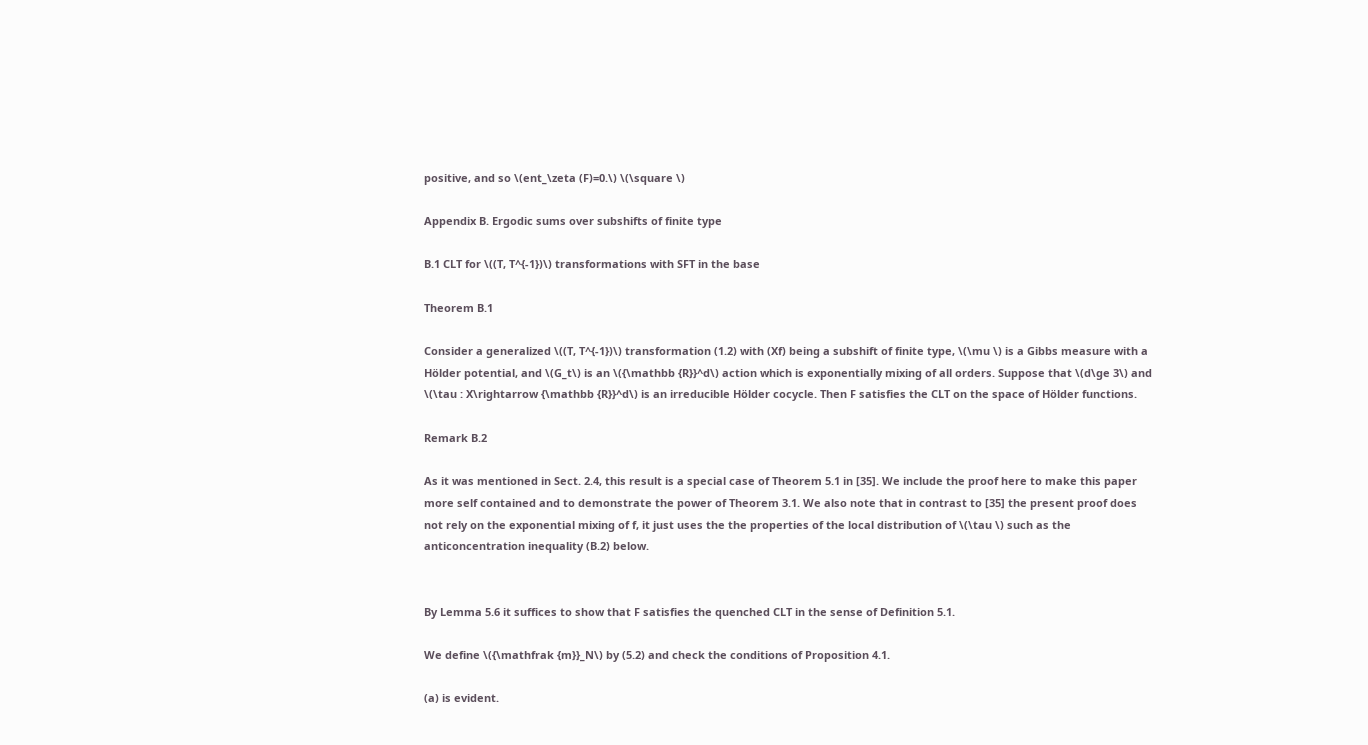positive, and so \(ent_\zeta (F)=0.\) \(\square \)

Appendix B. Ergodic sums over subshifts of finite type

B.1 CLT for \((T, T^{-1})\) transformations with SFT in the base

Theorem B.1

Consider a generalized \((T, T^{-1})\) transformation (1.2) with (Xf) being a subshift of finite type, \(\mu \) is a Gibbs measure with a Hölder potential, and \(G_t\) is an \({\mathbb {R}}^d\) action which is exponentially mixing of all orders. Suppose that \(d\ge 3\) and \(\tau : X\rightarrow {\mathbb {R}}^d\) is an irreducible Hölder cocycle. Then F satisfies the CLT on the space of Hölder functions.

Remark B.2

As it was mentioned in Sect. 2.4, this result is a special case of Theorem 5.1 in [35]. We include the proof here to make this paper more self contained and to demonstrate the power of Theorem 3.1. We also note that in contrast to [35] the present proof does not rely on the exponential mixing of f, it just uses the the properties of the local distribution of \(\tau \) such as the anticoncentration inequality (B.2) below.


By Lemma 5.6 it suffices to show that F satisfies the quenched CLT in the sense of Definition 5.1.

We define \({\mathfrak {m}}_N\) by (5.2) and check the conditions of Proposition 4.1.

(a) is evident.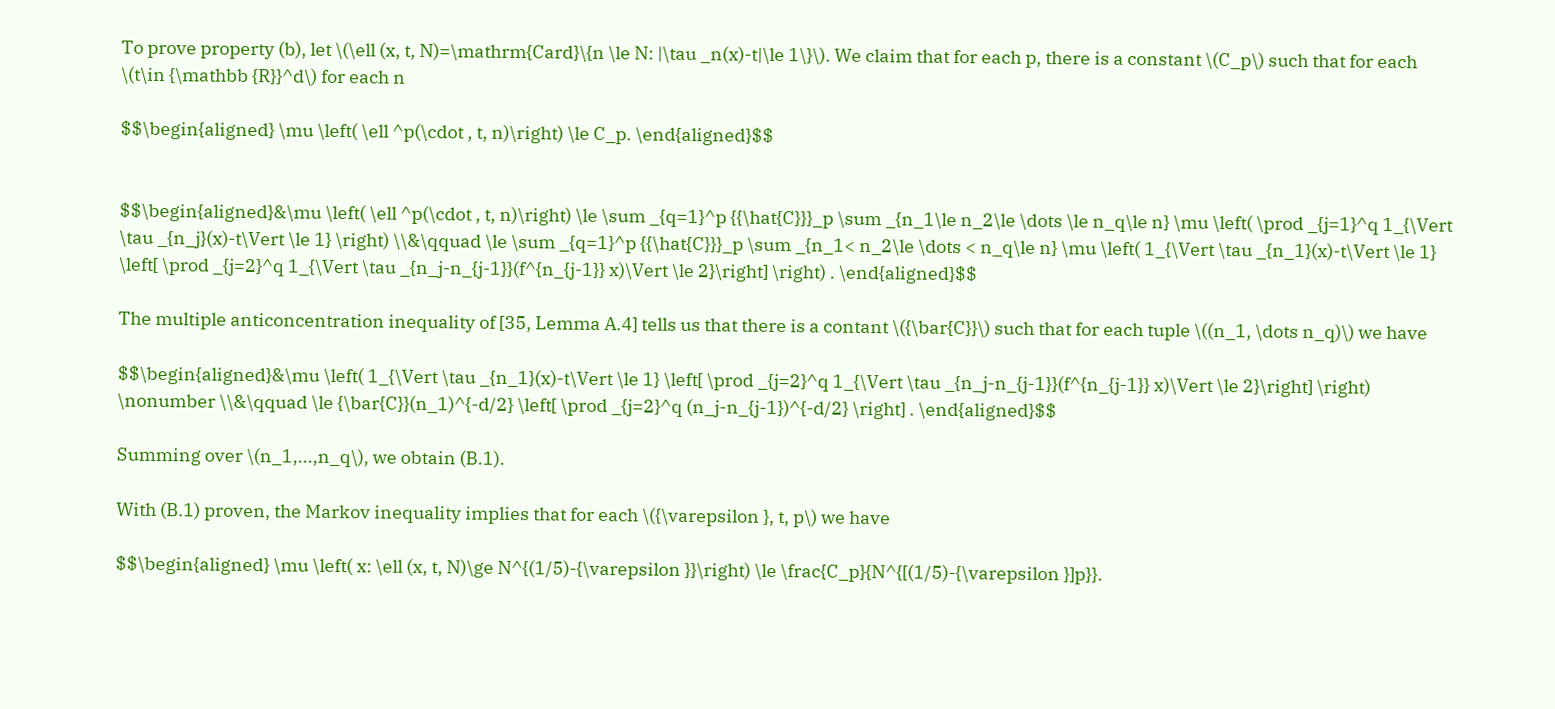To prove property (b), let \(\ell (x, t, N)=\mathrm{Card}\{n \le N: |\tau _n(x)-t|\le 1\}\). We claim that for each p, there is a constant \(C_p\) such that for each \(t\in {\mathbb {R}}^d\) for each n

$$\begin{aligned} \mu \left( \ell ^p(\cdot , t, n)\right) \le C_p. \end{aligned}$$


$$\begin{aligned}&\mu \left( \ell ^p(\cdot , t, n)\right) \le \sum _{q=1}^p {{\hat{C}}}_p \sum _{n_1\le n_2\le \dots \le n_q\le n} \mu \left( \prod _{j=1}^q 1_{\Vert \tau _{n_j}(x)-t\Vert \le 1} \right) \\&\qquad \le \sum _{q=1}^p {{\hat{C}}}_p \sum _{n_1< n_2\le \dots < n_q\le n} \mu \left( 1_{\Vert \tau _{n_1}(x)-t\Vert \le 1} \left[ \prod _{j=2}^q 1_{\Vert \tau _{n_j-n_{j-1}}(f^{n_{j-1}} x)\Vert \le 2}\right] \right) . \end{aligned}$$

The multiple anticoncentration inequality of [35, Lemma A.4] tells us that there is a contant \({\bar{C}}\) such that for each tuple \((n_1, \dots n_q)\) we have

$$\begin{aligned}&\mu \left( 1_{\Vert \tau _{n_1}(x)-t\Vert \le 1} \left[ \prod _{j=2}^q 1_{\Vert \tau _{n_j-n_{j-1}}(f^{n_{j-1}} x)\Vert \le 2}\right] \right) \nonumber \\&\qquad \le {\bar{C}}(n_1)^{-d/2} \left[ \prod _{j=2}^q (n_j-n_{j-1})^{-d/2} \right] . \end{aligned}$$

Summing over \(n_1,...,n_q\), we obtain (B.1).

With (B.1) proven, the Markov inequality implies that for each \({\varepsilon }, t, p\) we have

$$\begin{aligned} \mu \left( x: \ell (x, t, N)\ge N^{(1/5)-{\varepsilon }}\right) \le \frac{C_p}{N^{[(1/5)-{\varepsilon }]p}}.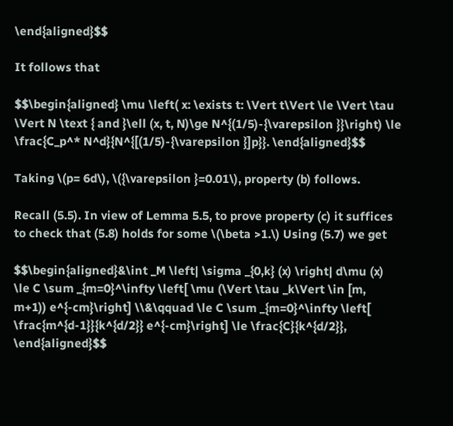\end{aligned}$$

It follows that

$$\begin{aligned} \mu \left( x: \exists t: \Vert t\Vert \le \Vert \tau \Vert N \text { and }\ell (x, t, N)\ge N^{(1/5)-{\varepsilon }}\right) \le \frac{C_p^* N^d}{N^{[(1/5)-{\varepsilon }]p}}. \end{aligned}$$

Taking \(p= 6d\), \({\varepsilon }=0.01\), property (b) follows.

Recall (5.5). In view of Lemma 5.5, to prove property (c) it suffices to check that (5.8) holds for some \(\beta >1.\) Using (5.7) we get

$$\begin{aligned}&\int _M \left| \sigma _{0,k} (x) \right| d\mu (x) \le C \sum _{m=0}^\infty \left[ \mu (\Vert \tau _k\Vert \in [m, m+1)) e^{-cm}\right] \\&\qquad \le C \sum _{m=0}^\infty \left[ \frac{m^{d-1}}{k^{d/2}} e^{-cm}\right] \le \frac{C}{k^{d/2}}, \end{aligned}$$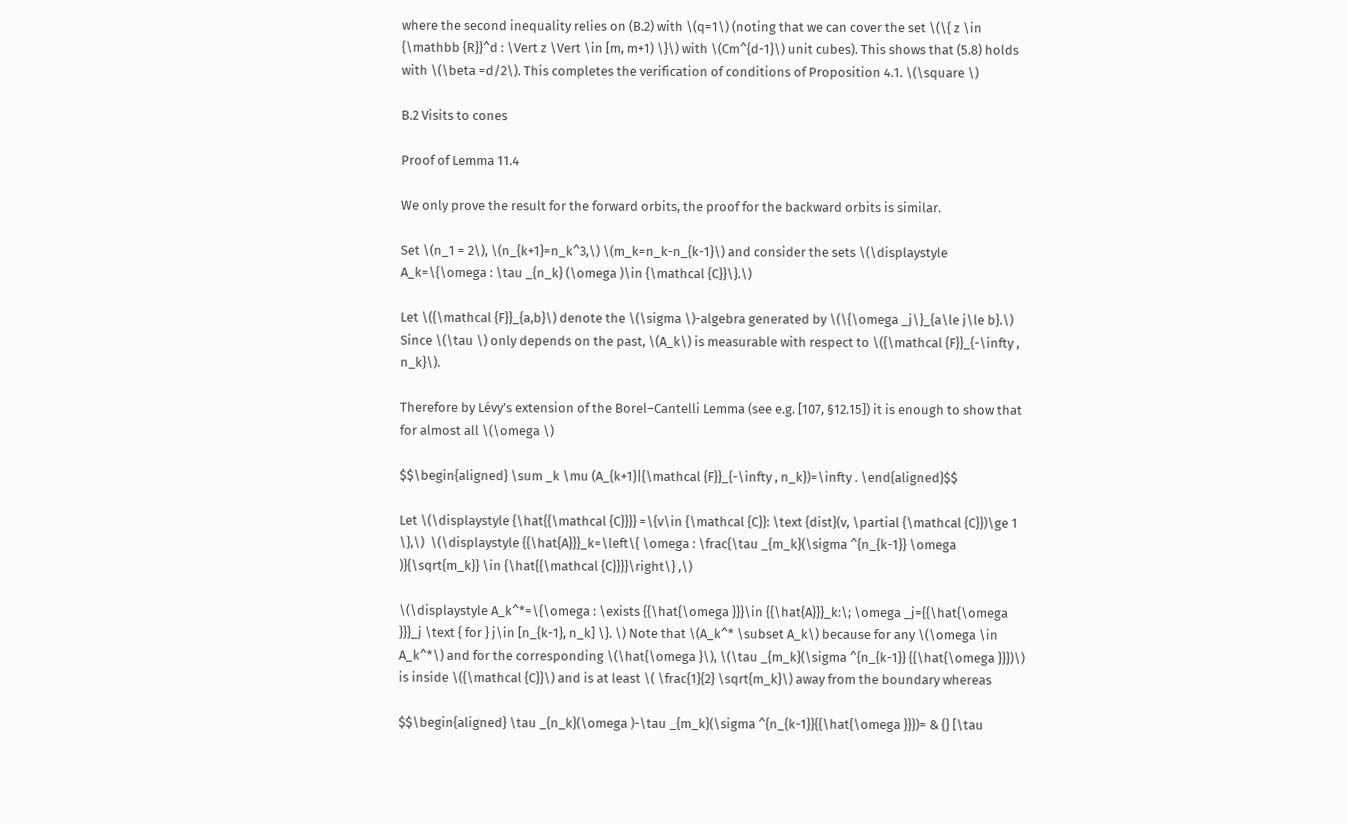where the second inequality relies on (B.2) with \(q=1\) (noting that we can cover the set \(\{ z \in {\mathbb {R}}^d : \Vert z \Vert \in [m, m+1) \}\) with \(Cm^{d-1}\) unit cubes). This shows that (5.8) holds with \(\beta =d/2\). This completes the verification of conditions of Proposition 4.1. \(\square \)

B.2 Visits to cones

Proof of Lemma 11.4

We only prove the result for the forward orbits, the proof for the backward orbits is similar.

Set \(n_1 = 2\), \(n_{k+1}=n_k^3,\) \(m_k=n_k-n_{k-1}\) and consider the sets \(\displaystyle A_k=\{\omega : \tau _{n_k} (\omega )\in {\mathcal {C}}\}.\)

Let \({\mathcal {F}}_{a,b}\) denote the \(\sigma \)-algebra generated by \(\{\omega _j\}_{a\le j\le b}.\) Since \(\tau \) only depends on the past, \(A_k\) is measurable with respect to \({\mathcal {F}}_{-\infty , n_k}\).

Therefore by Lévy’s extension of the Borel–Cantelli Lemma (see e.g. [107, §12.15]) it is enough to show that for almost all \(\omega \)

$$\begin{aligned} \sum _k \mu (A_{k+1}|{\mathcal {F}}_{-\infty , n_k})=\infty . \end{aligned}$$

Let \(\displaystyle {\hat{{\mathcal {C}}}} =\{v\in {\mathcal {C}}: \text {dist}(v, \partial {\mathcal {C}})\ge 1 \},\)  \(\displaystyle {{\hat{A}}}_k=\left\{ \omega : \frac{\tau _{m_k}(\sigma ^{n_{k-1}} \omega )}{\sqrt{m_k}} \in {\hat{{\mathcal {C}}}}\right\} ,\)

\(\displaystyle A_k^*=\{\omega : \exists {{\hat{\omega }}}\in {{\hat{A}}}_k:\; \omega _j={{\hat{\omega }}}_j \text { for } j\in [n_{k-1}, n_k] \}. \) Note that \(A_k^* \subset A_k\) because for any \(\omega \in A_k^*\) and for the corresponding \(\hat{\omega }\), \(\tau _{m_k}(\sigma ^{n_{k-1}} {{\hat{\omega }}})\) is inside \({\mathcal {C}}\) and is at least \( \frac{1}{2} \sqrt{m_k}\) away from the boundary whereas

$$\begin{aligned} \tau _{n_k}(\omega )-\tau _{m_k}(\sigma ^{n_{k-1}}{{\hat{\omega }}})= & {} [\tau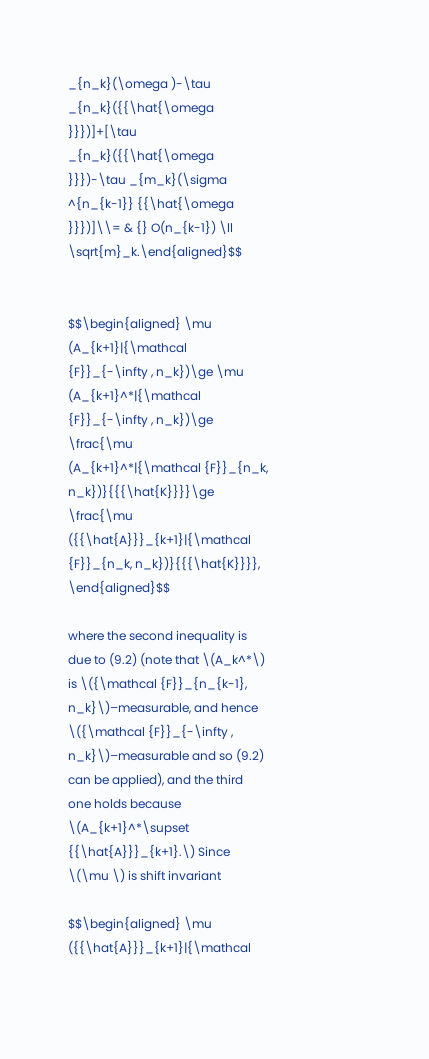_{n_k}(\omega )-\tau _{n_k}({{\hat{\omega }}})]+[\tau _{n_k}({{\hat{\omega }}})-\tau _{m_k}(\sigma ^{n_{k-1}} {{\hat{\omega }}})]\\= & {} O(n_{k-1}) \ll \sqrt{m}_k.\end{aligned}$$


$$\begin{aligned} \mu (A_{k+1}|{\mathcal {F}}_{-\infty , n_k})\ge \mu (A_{k+1}^*|{\mathcal {F}}_{-\infty , n_k})\ge \frac{\mu (A_{k+1}^*|{\mathcal {F}}_{n_k, n_k})}{{{\hat{K}}}}\ge \frac{\mu ({{\hat{A}}}_{k+1}|{\mathcal {F}}_{n_k, n_k})}{{{\hat{K}}}}, \end{aligned}$$

where the second inequality is due to (9.2) (note that \(A_k^*\) is \({\mathcal {F}}_{n_{k-1}, n_k}\)–measurable, and hence \({\mathcal {F}}_{-\infty , n_k}\)–measurable and so (9.2) can be applied), and the third one holds because \(A_{k+1}^*\supset {{\hat{A}}}_{k+1}.\) Since \(\mu \) is shift invariant

$$\begin{aligned} \mu ({{\hat{A}}}_{k+1}|{\mathcal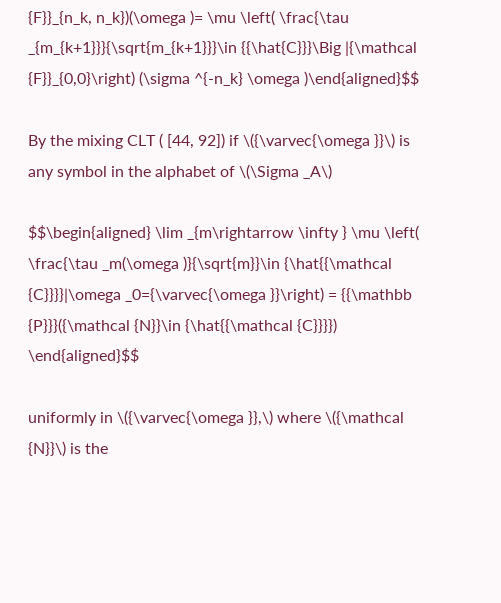{F}}_{n_k, n_k})(\omega )= \mu \left( \frac{\tau _{m_{k+1}}}{\sqrt{m_{k+1}}}\in {{\hat{C}}}\Big |{\mathcal {F}}_{0,0}\right) (\sigma ^{-n_k} \omega )\end{aligned}$$

By the mixing CLT ( [44, 92]) if \({\varvec{\omega }}\) is any symbol in the alphabet of \(\Sigma _A\)

$$\begin{aligned} \lim _{m\rightarrow \infty } \mu \left( \frac{\tau _m(\omega )}{\sqrt{m}}\in {\hat{{\mathcal {C}}}}|\omega _0={\varvec{\omega }}\right) = {{\mathbb {P}}}({\mathcal {N}}\in {\hat{{\mathcal {C}}}}) \end{aligned}$$

uniformly in \({\varvec{\omega }},\) where \({\mathcal {N}}\) is the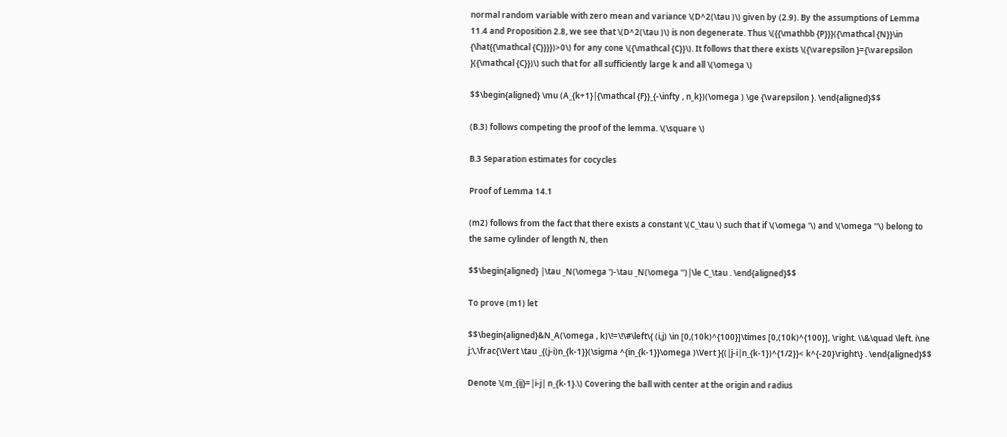normal random variable with zero mean and variance \(D^2(\tau )\) given by (2.9). By the assumptions of Lemma 11.4 and Proposition 2.8, we see that \(D^2(\tau )\) is non degenerate. Thus \({{\mathbb {P}}}({\mathcal {N}}\in {\hat{{\mathcal {C}}}})>0\) for any cone \({\mathcal {C}}\). It follows that there exists \({\varepsilon }={\varepsilon }({\mathcal {C}})\) such that for all sufficiently large k and all \(\omega \)

$$\begin{aligned} \mu (A_{k+1}|{\mathcal {F}}_{-\infty , n_k})(\omega ) \ge {\varepsilon }. \end{aligned}$$

(B.3) follows competing the proof of the lemma. \(\square \)

B.3 Separation estimates for cocycles

Proof of Lemma 14.1

(m2) follows from the fact that there exists a constant \(C_\tau \) such that if \(\omega '\) and \(\omega ''\) belong to the same cylinder of length N, then

$$\begin{aligned} |\tau _N(\omega ')-\tau _N(\omega '')|\le C_\tau . \end{aligned}$$

To prove (m1) let

$$\begin{aligned}&N_A(\omega , k)\!=\!\#\left\{ (i,j) \in [0,(10k)^{100}]\times [0,(10k)^{100}], \right. \\&\quad \left. i\ne j:\,\frac{\Vert \tau _{(j-i)n_{k-1}}(\sigma ^{in_{k-1}}\omega )\Vert }{(|j-i|n_{k-1})^{1/2}}< k^{-20}\right\} . \end{aligned}$$

Denote \(m_{ij}=|i-j| n_{k-1}.\) Covering the ball with center at the origin and radius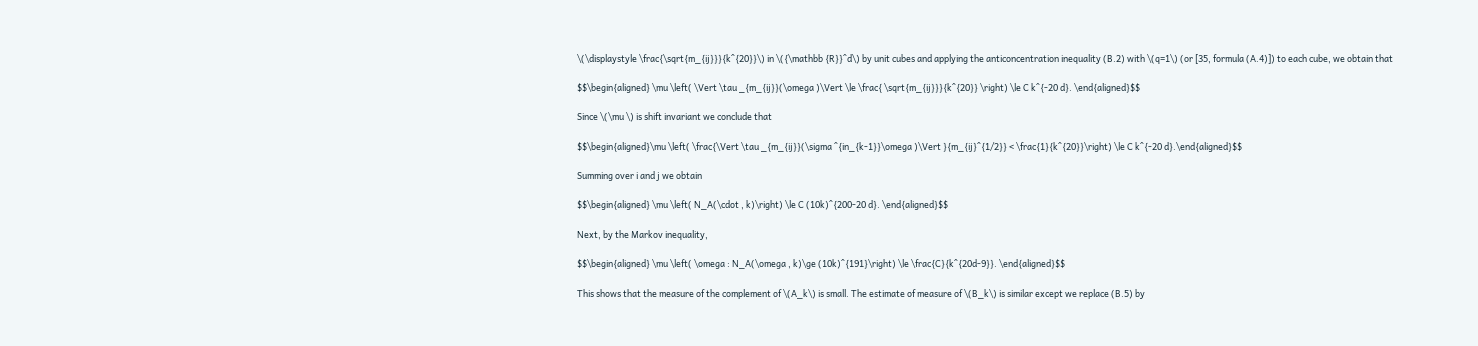\(\displaystyle \frac{\sqrt{m_{ij}}}{k^{20}}\) in \({\mathbb {R}}^d\) by unit cubes and applying the anticoncentration inequality (B.2) with \(q=1\) (or [35, formula (A.4)]) to each cube, we obtain that

$$\begin{aligned} \mu \left( \Vert \tau _{m_{ij}}(\omega )\Vert \le \frac{ \sqrt{m_{ij}}}{k^{20}} \right) \le C k^{-20 d}. \end{aligned}$$

Since \(\mu \) is shift invariant we conclude that

$$\begin{aligned}\mu \left( \frac{\Vert \tau _{m_{ij}}(\sigma ^{in_{k-1}}\omega )\Vert }{m_{ij}^{1/2}} < \frac{1}{k^{20}}\right) \le C k^{-20 d}.\end{aligned}$$

Summing over i and j we obtain

$$\begin{aligned} \mu \left( N_A(\cdot , k)\right) \le C (10k)^{200-20 d}. \end{aligned}$$

Next, by the Markov inequality,

$$\begin{aligned} \mu \left( \omega : N_A(\omega , k)\ge (10k)^{191}\right) \le \frac{C}{k^{20d-9}}. \end{aligned}$$

This shows that the measure of the complement of \(A_k\) is small. The estimate of measure of \(B_k\) is similar except we replace (B.5) by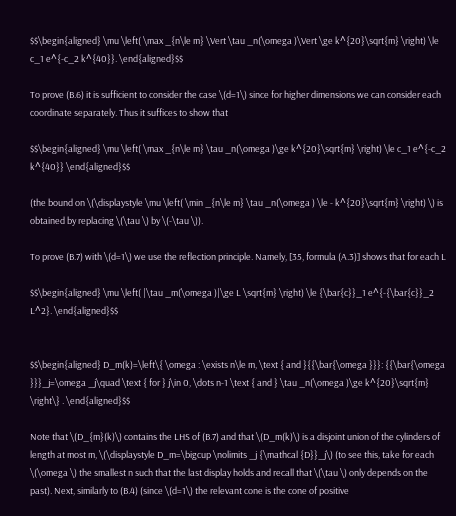$$\begin{aligned} \mu \left( \max _{n\le m} \Vert \tau _n(\omega )\Vert \ge k^{20}\sqrt{m} \right) \le c_1 e^{-c_2 k^{40}}. \end{aligned}$$

To prove (B.6) it is sufficient to consider the case \(d=1\) since for higher dimensions we can consider each coordinate separately. Thus it suffices to show that

$$\begin{aligned} \mu \left( \max _{n\le m} \tau _n(\omega )\ge k^{20}\sqrt{m} \right) \le c_1 e^{-c_2 k^{40}} \end{aligned}$$

(the bound on \(\displaystyle \mu \left( \min _{n\le m} \tau _n(\omega ) \le - k^{20}\sqrt{m} \right) \) is obtained by replacing \(\tau \) by \(-\tau \)).

To prove (B.7) with \(d=1\) we use the reflection principle. Namely, [35, formula (A.3)] shows that for each L

$$\begin{aligned} \mu \left( |\tau _m(\omega )|\ge L \sqrt{m} \right) \le {\bar{c}}_1 e^{-{\bar{c}}_2 L^2}. \end{aligned}$$


$$\begin{aligned} D_m(k)=\left\{ \omega : \exists n\le m, \text { and }{{\bar{\omega }}}: {{\bar{\omega }}}_j=\omega _j\quad \text { for } j\in 0, \dots n-1 \text { and } \tau _n(\omega )\ge k^{20}\sqrt{m} \right\} . \end{aligned}$$

Note that \(D_{m}(k)\) contains the LHS of (B.7) and that \(D_m(k)\) is a disjoint union of the cylinders of length at most m, \(\displaystyle D_m=\bigcup \nolimits _j {\mathcal {D}}_j\) (to see this, take for each \(\omega \) the smallest n such that the last display holds and recall that \(\tau \) only depends on the past). Next, similarly to (B.4) (since \(d=1\) the relevant cone is the cone of positive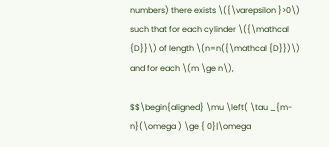numbers) there exists \({\varepsilon }>0\) such that for each cylinder \({\mathcal {D}}\) of length \(n=n({\mathcal {D}})\) and for each \(m \ge n\),

$$\begin{aligned} \mu \left( \tau _{m-n}(\omega ) \ge { 0}|\omega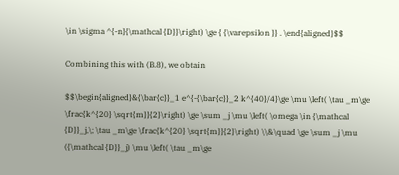\in \sigma ^{-n}{\mathcal {D}}\right) \ge { {\varepsilon }} . \end{aligned}$$

Combining this with (B.8), we obtain

$$\begin{aligned}&{\bar{c}}_1 e^{-{\bar{c}}_2 k^{40}/4}\ge \mu \left( \tau _m\ge \frac{k^{20} \sqrt{m}}{2}\right) \ge \sum _j \mu \left( \omega \in {\mathcal {D}}_j,\; \tau _m\ge \frac{k^{20} \sqrt{m}}{2}\right) \\&\quad \ge \sum _j \mu ({\mathcal {D}}_j) \mu \left( \tau _m\ge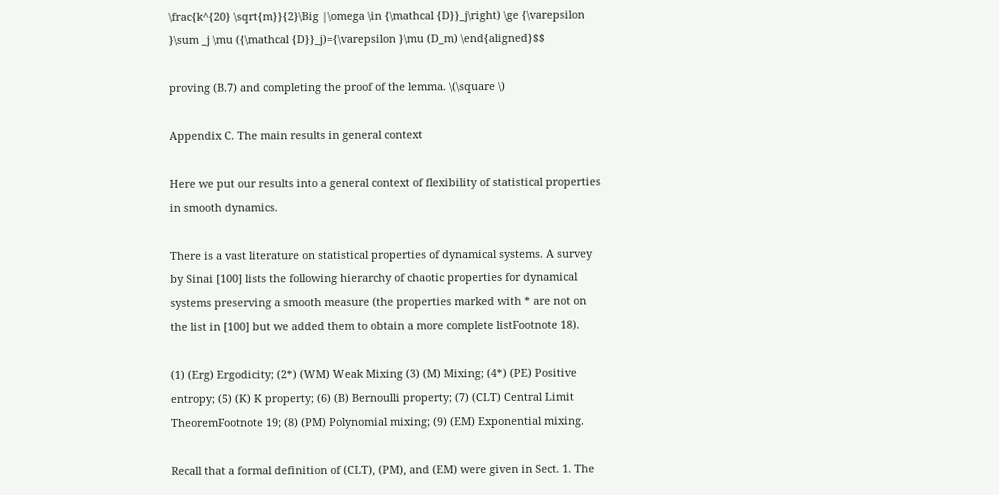\frac{k^{20} \sqrt{m}}{2}\Big |\omega \in {\mathcal {D}}_j\right) \ge {\varepsilon }\sum _j \mu ({\mathcal {D}}_j)={\varepsilon }\mu (D_m) \end{aligned}$$

proving (B.7) and completing the proof of the lemma. \(\square \)

Appendix C. The main results in general context

Here we put our results into a general context of flexibility of statistical properties in smooth dynamics.

There is a vast literature on statistical properties of dynamical systems. A survey by Sinai [100] lists the following hierarchy of chaotic properties for dynamical systems preserving a smooth measure (the properties marked with * are not on the list in [100] but we added them to obtain a more complete listFootnote 18).

(1) (Erg) Ergodicity; (2*) (WM) Weak Mixing (3) (M) Mixing; (4*) (PE) Positive entropy; (5) (K) K property; (6) (B) Bernoulli property; (7) (CLT) Central Limit TheoremFootnote 19; (8) (PM) Polynomial mixing; (9) (EM) Exponential mixing.

Recall that a formal definition of (CLT), (PM), and (EM) were given in Sect. 1. The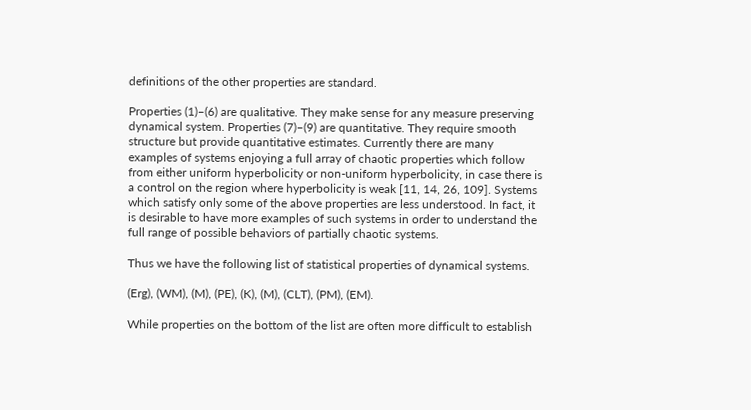definitions of the other properties are standard.

Properties (1)–(6) are qualitative. They make sense for any measure preserving dynamical system. Properties (7)–(9) are quantitative. They require smooth structure but provide quantitative estimates. Currently there are many examples of systems enjoying a full array of chaotic properties which follow from either uniform hyperbolicity or non-uniform hyperbolicity, in case there is a control on the region where hyperbolicity is weak [11, 14, 26, 109]. Systems which satisfy only some of the above properties are less understood. In fact, it is desirable to have more examples of such systems in order to understand the full range of possible behaviors of partially chaotic systems.

Thus we have the following list of statistical properties of dynamical systems.

(Erg), (WM), (M), (PE), (K), (M), (CLT), (PM), (EM).

While properties on the bottom of the list are often more difficult to establish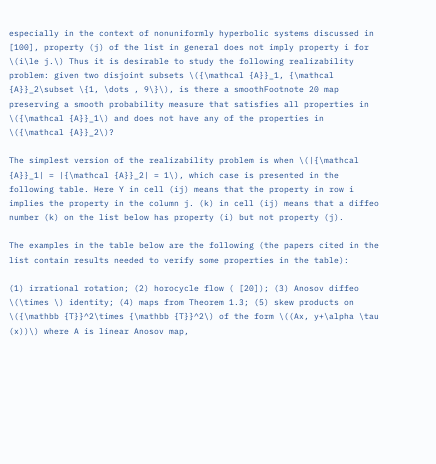especially in the context of nonuniformly hyperbolic systems discussed in [100], property (j) of the list in general does not imply property i for \(i\le j.\) Thus it is desirable to study the following realizability problem: given two disjoint subsets \({\mathcal {A}}_1, {\mathcal {A}}_2\subset \{1, \dots , 9\}\), is there a smoothFootnote 20 map preserving a smooth probability measure that satisfies all properties in \({\mathcal {A}}_1\) and does not have any of the properties in \({\mathcal {A}}_2\)?

The simplest version of the realizability problem is when \(|{\mathcal {A}}_1| = |{\mathcal {A}}_2| = 1\), which case is presented in the following table. Here Y in cell (ij) means that the property in row i implies the property in the column j. (k) in cell (ij) means that a diffeo number (k) on the list below has property (i) but not property (j).

The examples in the table below are the following (the papers cited in the list contain results needed to verify some properties in the table):

(1) irrational rotation; (2) horocycle flow ( [20]); (3) Anosov diffeo \(\times \) identity; (4) maps from Theorem 1.3; (5) skew products on \({\mathbb {T}}^2\times {\mathbb {T}}^2\) of the form \((Ax, y+\alpha \tau (x))\) where A is linear Anosov map,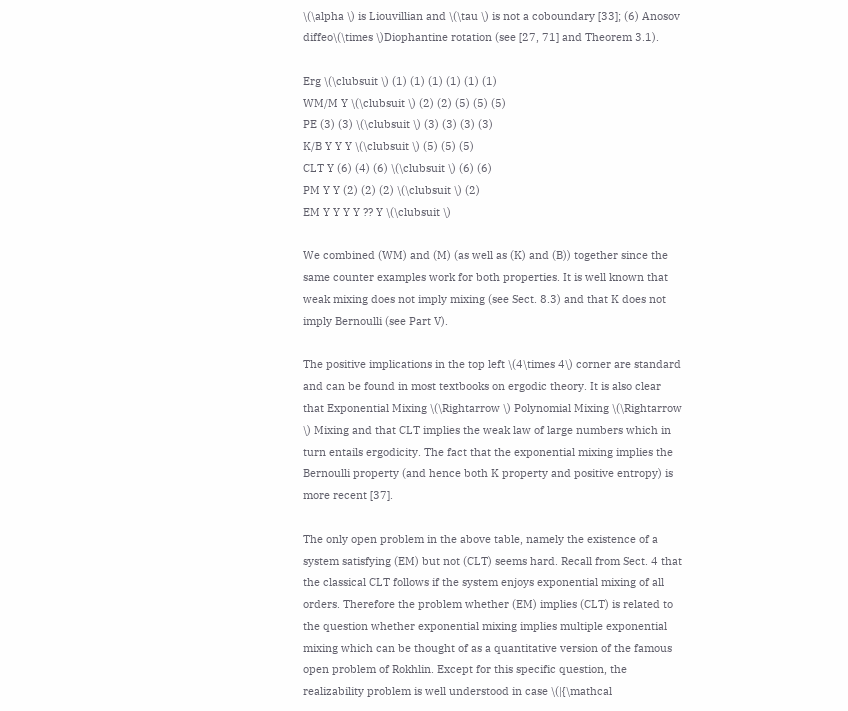\(\alpha \) is Liouvillian and \(\tau \) is not a coboundary [33]; (6) Anosov diffeo\(\times \)Diophantine rotation (see [27, 71] and Theorem 3.1).

Erg \(\clubsuit \) (1) (1) (1) (1) (1) (1)
WM/M Y \(\clubsuit \) (2) (2) (5) (5) (5)
PE (3) (3) \(\clubsuit \) (3) (3) (3) (3)
K/B Y Y Y \(\clubsuit \) (5) (5) (5)
CLT Y (6) (4) (6) \(\clubsuit \) (6) (6)
PM Y Y (2) (2) (2) \(\clubsuit \) (2)
EM Y Y Y Y ?? Y \(\clubsuit \)

We combined (WM) and (M) (as well as (K) and (B)) together since the same counter examples work for both properties. It is well known that weak mixing does not imply mixing (see Sect. 8.3) and that K does not imply Bernoulli (see Part V).

The positive implications in the top left \(4\times 4\) corner are standard and can be found in most textbooks on ergodic theory. It is also clear that Exponential Mixing \(\Rightarrow \) Polynomial Mixing \(\Rightarrow \) Mixing and that CLT implies the weak law of large numbers which in turn entails ergodicity. The fact that the exponential mixing implies the Bernoulli property (and hence both K property and positive entropy) is more recent [37].

The only open problem in the above table, namely the existence of a system satisfying (EM) but not (CLT) seems hard. Recall from Sect. 4 that the classical CLT follows if the system enjoys exponential mixing of all orders. Therefore the problem whether (EM) implies (CLT) is related to the question whether exponential mixing implies multiple exponential mixing which can be thought of as a quantitative version of the famous open problem of Rokhlin. Except for this specific question, the realizability problem is well understood in case \(|{\mathcal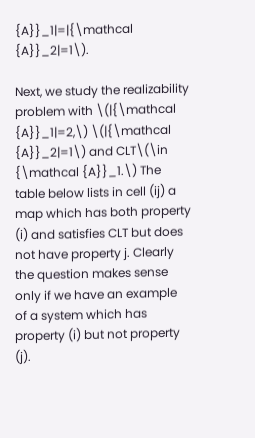{A}}_1|=|{\mathcal {A}}_2|=1\).

Next, we study the realizability problem with \(|{\mathcal {A}}_1|=2,\) \(|{\mathcal {A}}_2|=1\) and CLT\(\in {\mathcal {A}}_1.\) The table below lists in cell (ij) a map which has both property (i) and satisfies CLT but does not have property j. Clearly the question makes sense only if we have an example of a system which has property (i) but not property (j).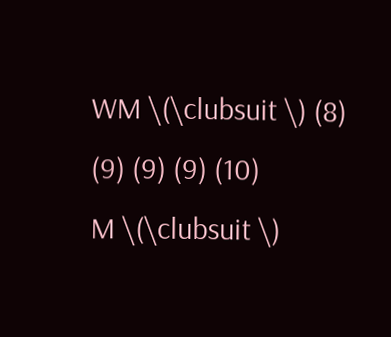WM \(\clubsuit \) (8) (9) (9) (9) (10)
M \(\clubsuit \)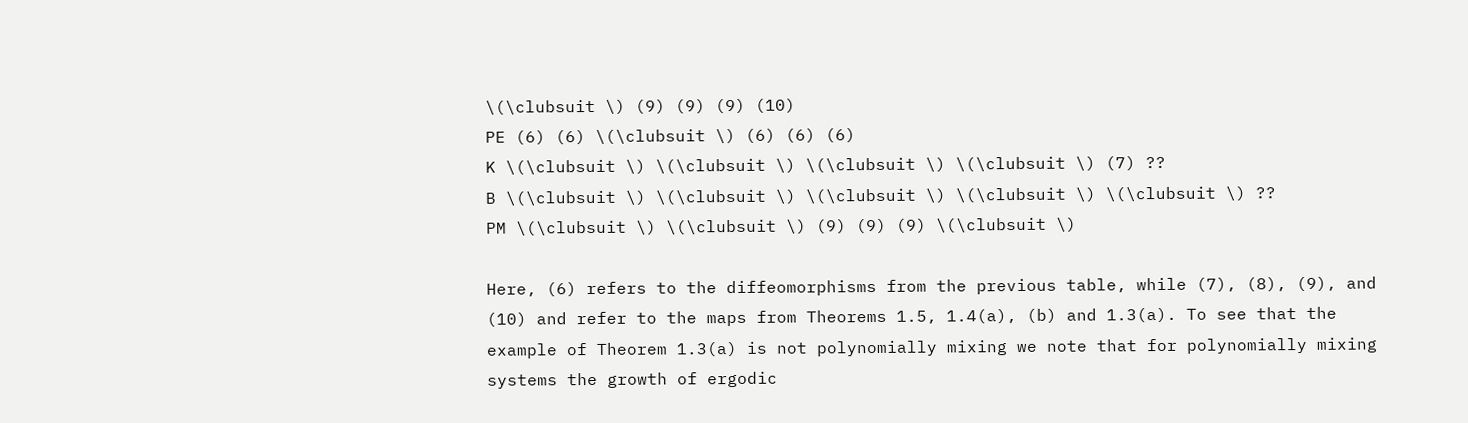\(\clubsuit \) (9) (9) (9) (10)
PE (6) (6) \(\clubsuit \) (6) (6) (6)
K \(\clubsuit \) \(\clubsuit \) \(\clubsuit \) \(\clubsuit \) (7) ??
B \(\clubsuit \) \(\clubsuit \) \(\clubsuit \) \(\clubsuit \) \(\clubsuit \) ??
PM \(\clubsuit \) \(\clubsuit \) (9) (9) (9) \(\clubsuit \)

Here, (6) refers to the diffeomorphisms from the previous table, while (7), (8), (9), and (10) and refer to the maps from Theorems 1.5, 1.4(a), (b) and 1.3(a). To see that the example of Theorem 1.3(a) is not polynomially mixing we note that for polynomially mixing systems the growth of ergodic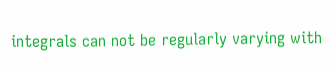integrals can not be regularly varying with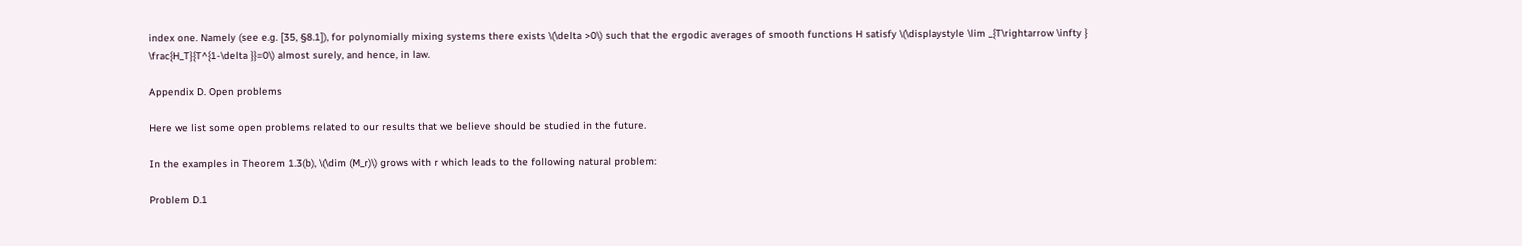index one. Namely (see e.g. [35, §8.1]), for polynomially mixing systems there exists \(\delta >0\) such that the ergodic averages of smooth functions H satisfy \(\displaystyle \lim _{T\rightarrow \infty } \frac{H_T}{T^{1-\delta }}=0\) almost surely, and hence, in law.

Appendix D. Open problems

Here we list some open problems related to our results that we believe should be studied in the future.

In the examples in Theorem 1.3(b), \(\dim (M_r)\) grows with r which leads to the following natural problem:

Problem D.1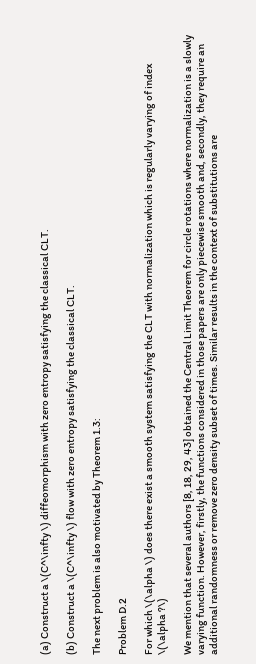(a) Construct a \(C^\infty \) diffeomorphism with zero entropy satisfying the classical CLT.

(b) Construct a \(C^\infty \) flow with zero entropy satisfying the classical CLT.

The next problem is also motivated by Theorem 1.3:

Problem D.2

For which \(\alpha \) does there exist a smooth system satisfying the CLT with normalization which is regularly varying of index \(\alpha ?\)

We mention that several authors [8, 18, 29, 43] obtained the Central Limit Theorem for circle rotations where normalization is a slowly varying function. However, firstly, the functions considered in those papers are only piecewise smooth and, secondly, they require an additional randomness or remove zero density subset of times. Similar results in the context of substitutions are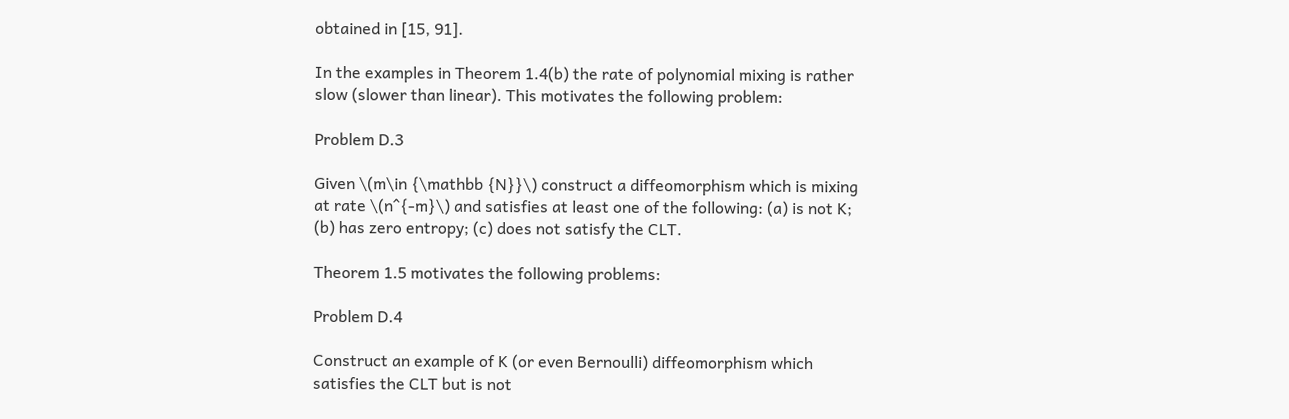obtained in [15, 91].

In the examples in Theorem 1.4(b) the rate of polynomial mixing is rather slow (slower than linear). This motivates the following problem:

Problem D.3

Given \(m\in {\mathbb {N}}\) construct a diffeomorphism which is mixing at rate \(n^{-m}\) and satisfies at least one of the following: (a) is not K; (b) has zero entropy; (c) does not satisfy the CLT.

Theorem 1.5 motivates the following problems:

Problem D.4

Construct an example of K (or even Bernoulli) diffeomorphism which satisfies the CLT but is not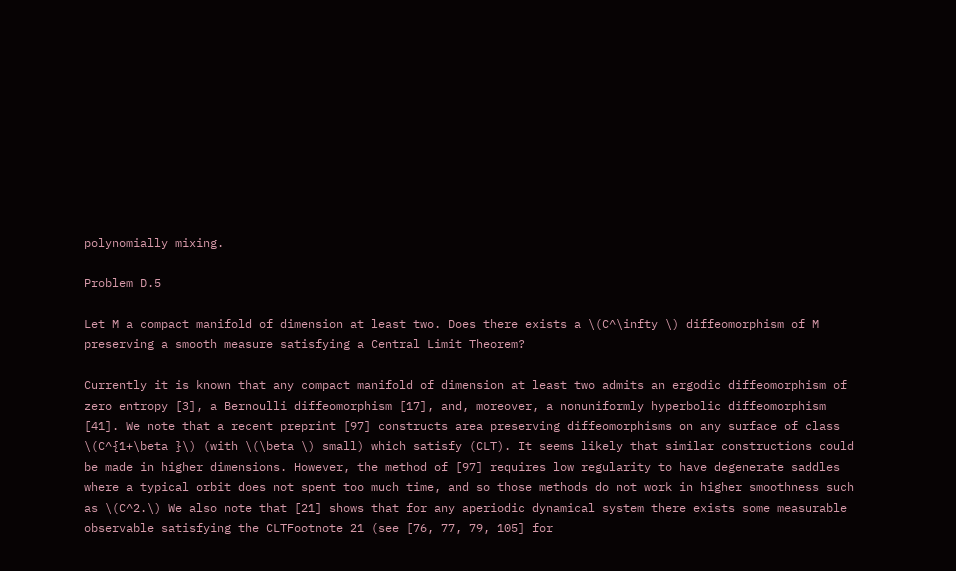polynomially mixing.

Problem D.5

Let M a compact manifold of dimension at least two. Does there exists a \(C^\infty \) diffeomorphism of M preserving a smooth measure satisfying a Central Limit Theorem?

Currently it is known that any compact manifold of dimension at least two admits an ergodic diffeomorphism of zero entropy [3], a Bernoulli diffeomorphism [17], and, moreover, a nonuniformly hyperbolic diffeomorphism [41]. We note that a recent preprint [97] constructs area preserving diffeomorphisms on any surface of class \(C^{1+\beta }\) (with \(\beta \) small) which satisfy (CLT). It seems likely that similar constructions could be made in higher dimensions. However, the method of [97] requires low regularity to have degenerate saddles where a typical orbit does not spent too much time, and so those methods do not work in higher smoothness such as \(C^2.\) We also note that [21] shows that for any aperiodic dynamical system there exists some measurable observable satisfying the CLTFootnote 21 (see [76, 77, 79, 105] for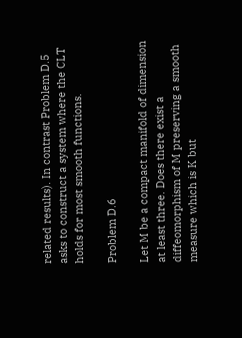related results). In contrast Problem D.5 asks to construct a system where the CLT holds for most smooth functions.

Problem D.6

Let M be a compact manifold of dimension at least three. Does there exist a diffeomorphism of M preserving a smooth measure which is K but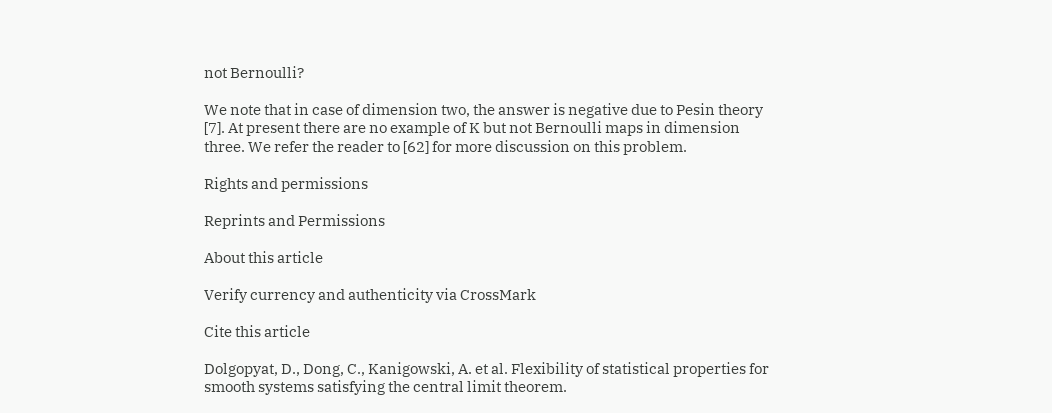not Bernoulli?

We note that in case of dimension two, the answer is negative due to Pesin theory [7]. At present there are no example of K but not Bernoulli maps in dimension three. We refer the reader to [62] for more discussion on this problem.

Rights and permissions

Reprints and Permissions

About this article

Verify currency and authenticity via CrossMark

Cite this article

Dolgopyat, D., Dong, C., Kanigowski, A. et al. Flexibility of statistical properties for smooth systems satisfying the central limit theorem.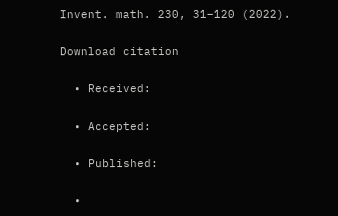Invent. math. 230, 31–120 (2022).

Download citation

  • Received:

  • Accepted:

  • Published:

  •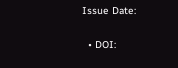Issue Date:

  • DOI: